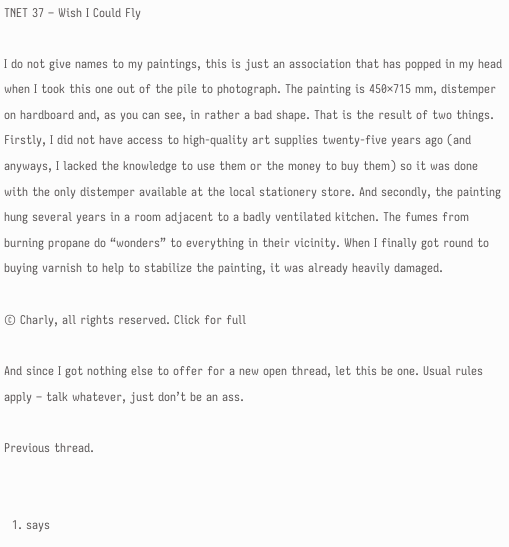TNET 37 – Wish I Could Fly

I do not give names to my paintings, this is just an association that has popped in my head when I took this one out of the pile to photograph. The painting is 450×715 mm, distemper on hardboard and, as you can see, in rather a bad shape. That is the result of two things. Firstly, I did not have access to high-quality art supplies twenty-five years ago (and anyways, I lacked the knowledge to use them or the money to buy them) so it was done with the only distemper available at the local stationery store. And secondly, the painting hung several years in a room adjacent to a badly ventilated kitchen. The fumes from burning propane do “wonders” to everything in their vicinity. When I finally got round to buying varnish to help to stabilize the painting, it was already heavily damaged.

© Charly, all rights reserved. Click for full

And since I got nothing else to offer for a new open thread, let this be one. Usual rules apply – talk whatever, just don’t be an ass.

Previous thread.


  1. says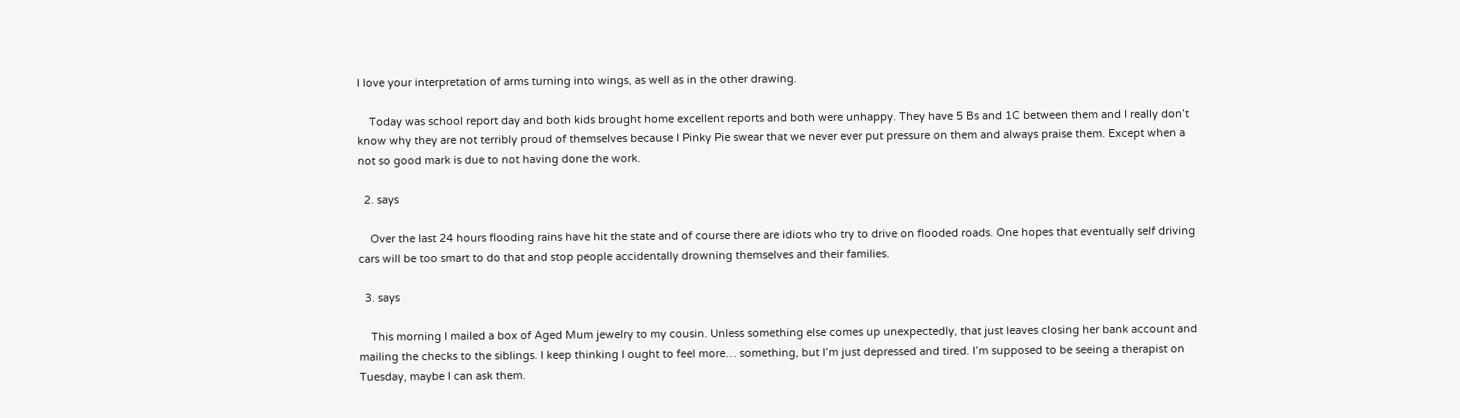I love your interpretation of arms turning into wings, as well as in the other drawing.

    Today was school report day and both kids brought home excellent reports and both were unhappy. They have 5 Bs and 1C between them and I really don’t know why they are not terribly proud of themselves because I Pinky Pie swear that we never ever put pressure on them and always praise them. Except when a not so good mark is due to not having done the work.

  2. says

    Over the last 24 hours flooding rains have hit the state and of course there are idiots who try to drive on flooded roads. One hopes that eventually self driving cars will be too smart to do that and stop people accidentally drowning themselves and their families.

  3. says

    This morning I mailed a box of Aged Mum jewelry to my cousin. Unless something else comes up unexpectedly, that just leaves closing her bank account and mailing the checks to the siblings. I keep thinking I ought to feel more… something, but I’m just depressed and tired. I’m supposed to be seeing a therapist on Tuesday, maybe I can ask them.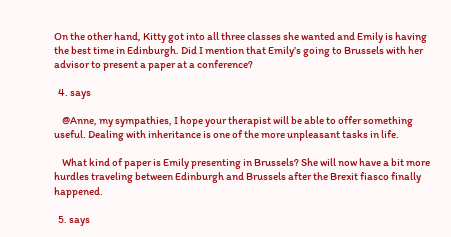On the other hand, Kitty got into all three classes she wanted and Emily is having the best time in Edinburgh. Did I mention that Emily’s going to Brussels with her advisor to present a paper at a conference?

  4. says

    @Anne, my sympathies, I hope your therapist will be able to offer something useful. Dealing with inheritance is one of the more unpleasant tasks in life.

    What kind of paper is Emily presenting in Brussels? She will now have a bit more hurdles traveling between Edinburgh and Brussels after the Brexit fiasco finally happened.

  5. says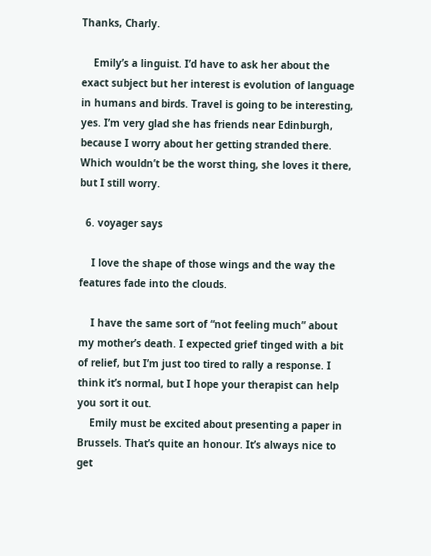Thanks, Charly.

    Emily’s a linguist. I’d have to ask her about the exact subject but her interest is evolution of language in humans and birds. Travel is going to be interesting, yes. I’m very glad she has friends near Edinburgh, because I worry about her getting stranded there. Which wouldn’t be the worst thing, she loves it there, but I still worry.

  6. voyager says

    I love the shape of those wings and the way the features fade into the clouds.

    I have the same sort of “not feeling much” about my mother’s death. I expected grief tinged with a bit of relief, but I’m just too tired to rally a response. I think it’s normal, but I hope your therapist can help you sort it out.
    Emily must be excited about presenting a paper in Brussels. That’s quite an honour. It’s always nice to get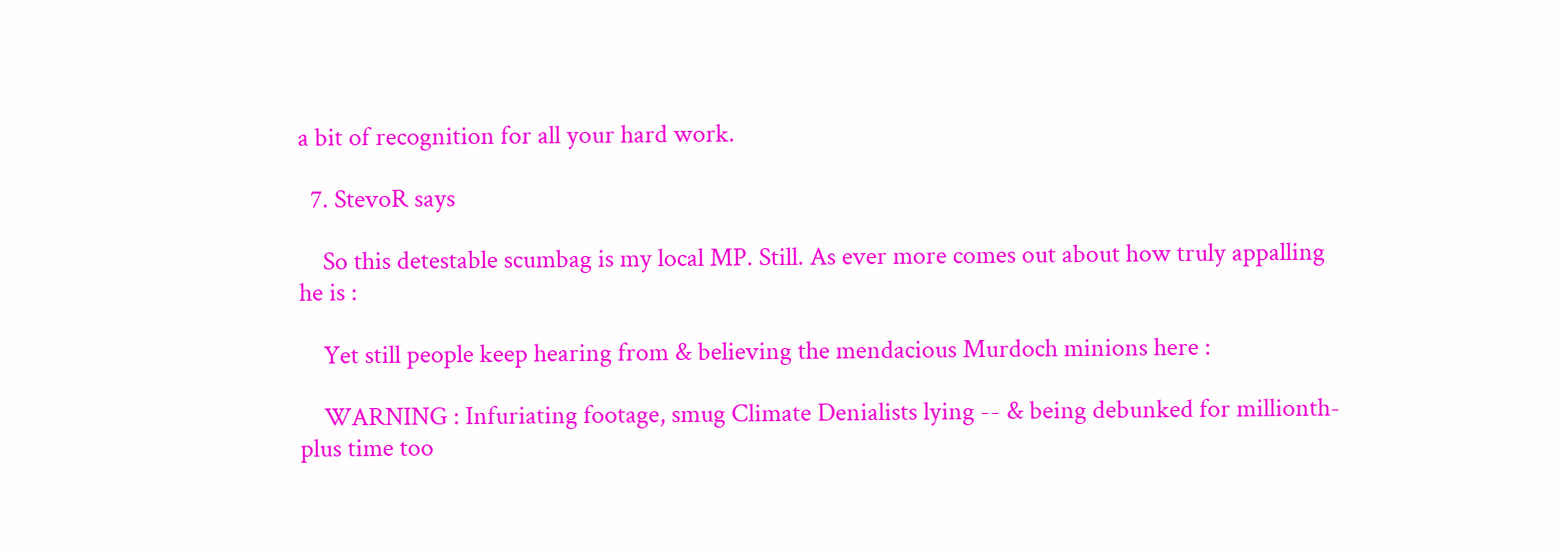a bit of recognition for all your hard work.

  7. StevoR says

    So this detestable scumbag is my local MP. Still. As ever more comes out about how truly appalling he is :

    Yet still people keep hearing from & believing the mendacious Murdoch minions here :

    WARNING : Infuriating footage, smug Climate Denialists lying -- & being debunked for millionth-plus time too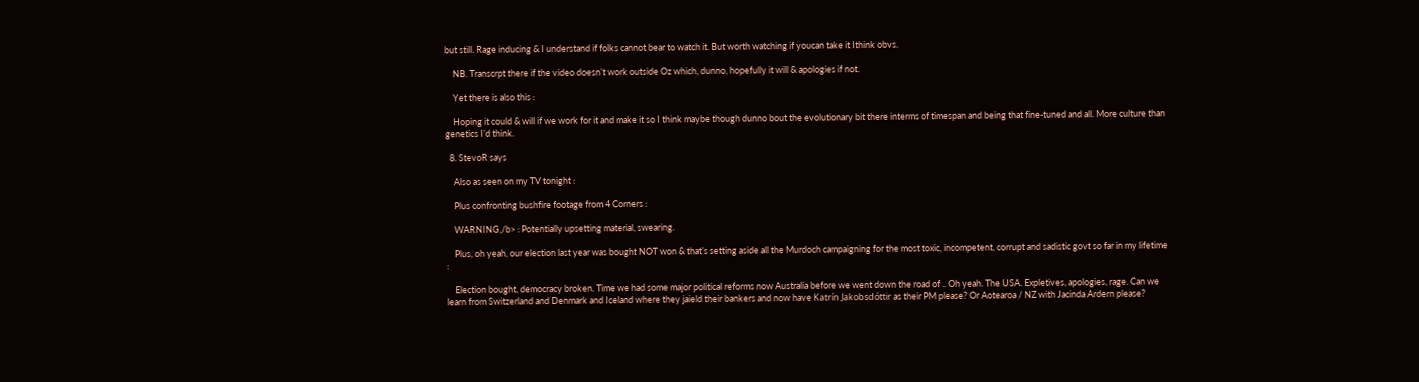but still. Rage inducing & I understand if folks cannot bear to watch it. But worth watching if youcan take it Ithink obvs.

    NB. Transcrpt there if the video doesn’t work outside Oz which, dunno, hopefully it will & apologies if not.

    Yet there is also this :

    Hoping it could & will if we work for it and make it so I think maybe though dunno bout the evolutionary bit there interms of timespan and being that fine-tuned and all. More culture than genetics I’d think.

  8. StevoR says

    Also as seen on my TV tonight :

    Plus confronting bushfire footage from 4 Corners :

    WARNING,/b> : Potentially upsetting material, swearing.

    Plus, oh yeah, our election last year was bought NOT won & that’s setting aside all the Murdoch campaigning for the most toxic, incompetent, corrupt and sadistic govt so far in my lifetime :

    Election bought, democracy broken. Time we had some major political reforms now Australia before we went down the road of .. Oh yeah. The USA. Expletives, apologies, rage. Can we learn from Switzerland and Denmark and Iceland where they jaield their bankers and now have Katrín Jakobsdóttir as their PM please? Or Aotearoa / NZ with Jacinda Ardern please?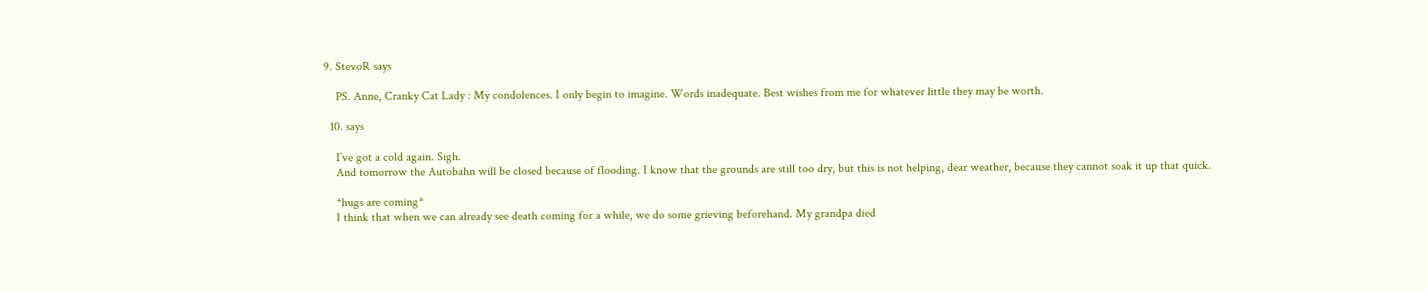9. StevoR says

    PS. Anne, Cranky Cat Lady : My condolences. I only begin to imagine. Words inadequate. Best wishes from me for whatever little they may be worth.

  10. says

    I’ve got a cold again. Sigh.
    And tomorrow the Autobahn will be closed because of flooding. I know that the grounds are still too dry, but this is not helping, dear weather, because they cannot soak it up that quick.

    *hugs are coming*
    I think that when we can already see death coming for a while, we do some grieving beforehand. My grandpa died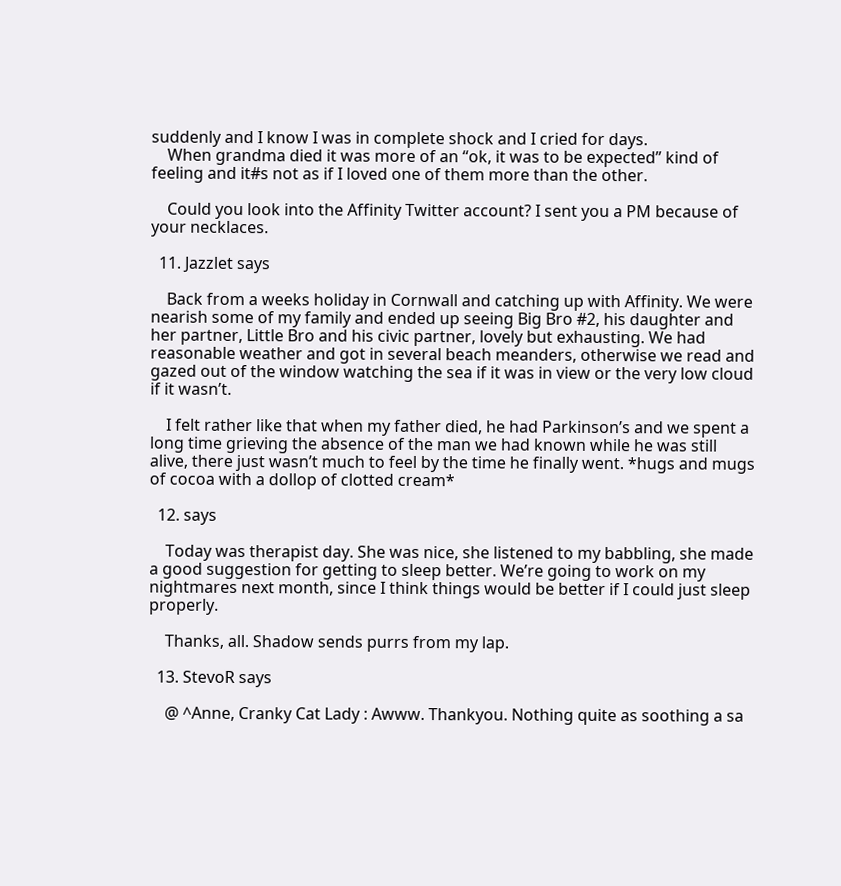suddenly and I know I was in complete shock and I cried for days.
    When grandma died it was more of an “ok, it was to be expected” kind of feeling and it#s not as if I loved one of them more than the other.

    Could you look into the Affinity Twitter account? I sent you a PM because of your necklaces.

  11. Jazzlet says

    Back from a weeks holiday in Cornwall and catching up with Affinity. We were nearish some of my family and ended up seeing Big Bro #2, his daughter and her partner, Little Bro and his civic partner, lovely but exhausting. We had reasonable weather and got in several beach meanders, otherwise we read and gazed out of the window watching the sea if it was in view or the very low cloud if it wasn’t.

    I felt rather like that when my father died, he had Parkinson’s and we spent a long time grieving the absence of the man we had known while he was still alive, there just wasn’t much to feel by the time he finally went. *hugs and mugs of cocoa with a dollop of clotted cream*

  12. says

    Today was therapist day. She was nice, she listened to my babbling, she made a good suggestion for getting to sleep better. We’re going to work on my nightmares next month, since I think things would be better if I could just sleep properly.

    Thanks, all. Shadow sends purrs from my lap.

  13. StevoR says

    @ ^Anne, Cranky Cat Lady : Awww. Thankyou. Nothing quite as soothing a sa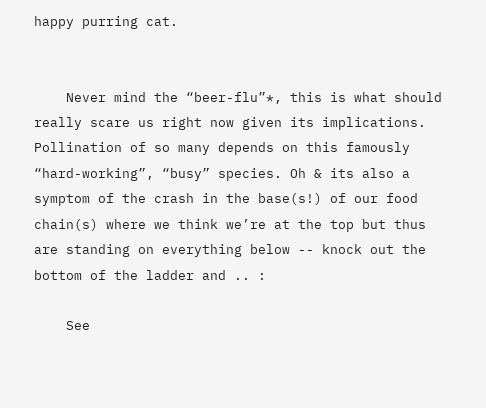happy purring cat.


    Never mind the “beer-flu”*, this is what should really scare us right now given its implications. Pollination of so many depends on this famously “hard-working”, “busy” species. Oh & its also a symptom of the crash in the base(s!) of our food chain(s) where we think we’re at the top but thus are standing on everything below -- knock out the bottom of the ladder and .. :

    See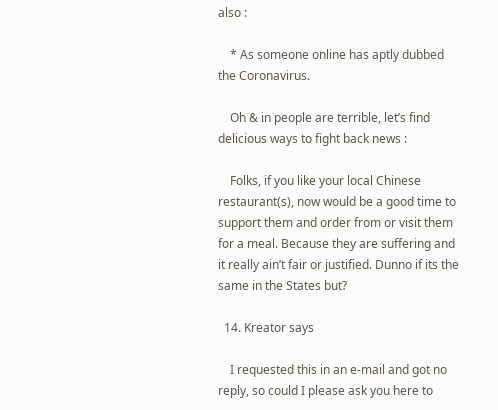also :

    * As someone online has aptly dubbed the Coronavirus.

    Oh & in people are terrible, let’s find delicious ways to fight back news :

    Folks, if you like your local Chinese restaurant(s), now would be a good time to support them and order from or visit them for a meal. Because they are suffering and it really ain’t fair or justified. Dunno if its the same in the States but?

  14. Kreator says

    I requested this in an e-mail and got no reply, so could I please ask you here to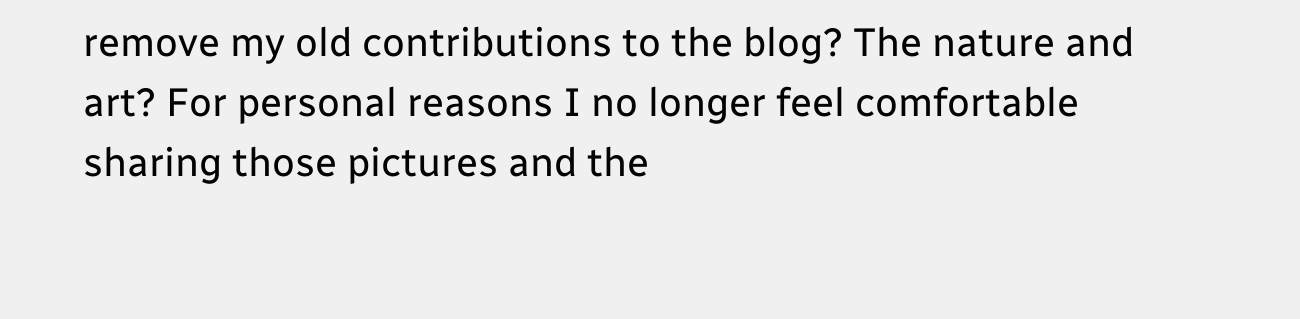remove my old contributions to the blog? The nature and art? For personal reasons I no longer feel comfortable sharing those pictures and the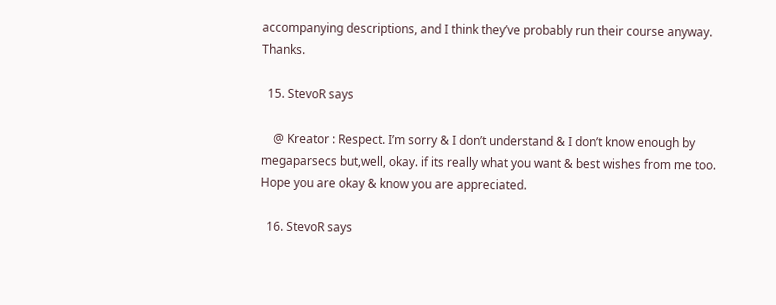accompanying descriptions, and I think they’ve probably run their course anyway. Thanks.

  15. StevoR says

    @ Kreator : Respect. I’m sorry & I don’t understand & I don’t know enough by megaparsecs but,well, okay. if its really what you want & best wishes from me too. Hope you are okay & know you are appreciated.

  16. StevoR says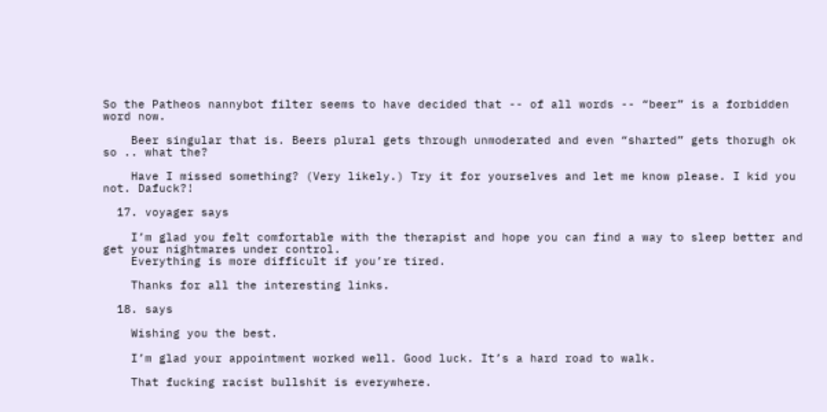So the Patheos nannybot filter seems to have decided that -- of all words -- “beer” is a forbidden word now.

    Beer singular that is. Beers plural gets through unmoderated and even “sharted” gets thorugh ok so .. what the?

    Have I missed something? (Very likely.) Try it for yourselves and let me know please. I kid you not. Dafuck?!

  17. voyager says

    I’m glad you felt comfortable with the therapist and hope you can find a way to sleep better and get your nightmares under control.
    Everything is more difficult if you’re tired.

    Thanks for all the interesting links.

  18. says

    Wishing you the best.

    I’m glad your appointment worked well. Good luck. It’s a hard road to walk.

    That fucking racist bullshit is everywhere.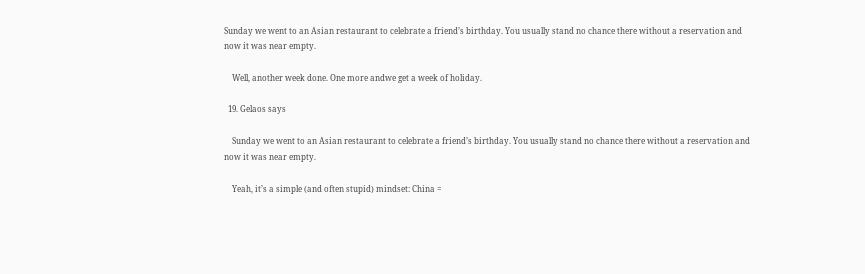Sunday we went to an Asian restaurant to celebrate a friend’s birthday. You usually stand no chance there without a reservation and now it was near empty.

    Well, another week done. One more andwe get a week of holiday.

  19. Gelaos says

    Sunday we went to an Asian restaurant to celebrate a friend’s birthday. You usually stand no chance there without a reservation and now it was near empty.

    Yeah, it’s a simple (and often stupid) mindset: China =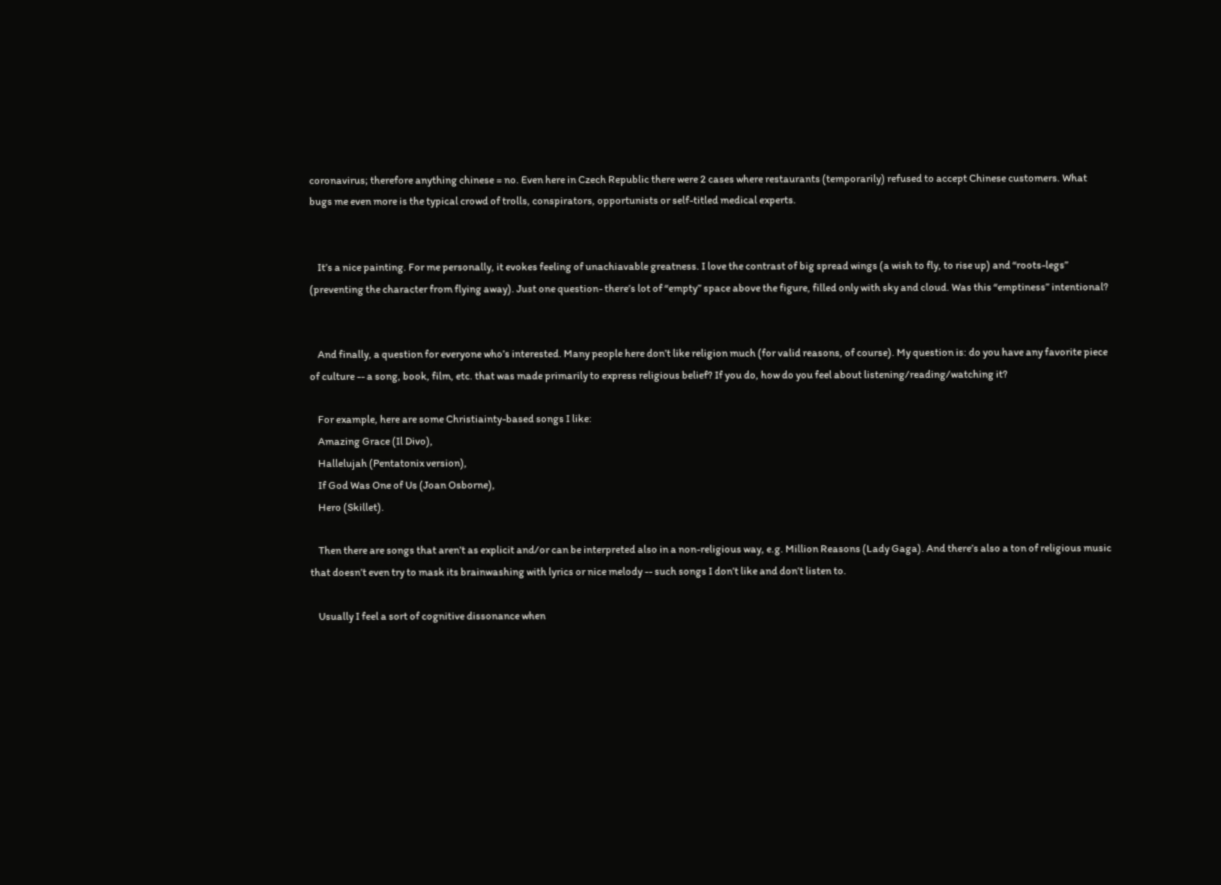coronavirus; therefore anything chinese = no. Even here in Czech Republic there were 2 cases where restaurants (temporarily) refused to accept Chinese customers. What bugs me even more is the typical crowd of trolls, conspirators, opportunists or self-titled medical experts.


    It’s a nice painting. For me personally, it evokes feeling of unachiavable greatness. I love the contrast of big spread wings (a wish to fly, to rise up) and “roots-legs” (preventing the character from flying away). Just one question- there’s lot of “empty” space above the figure, filled only with sky and cloud. Was this “emptiness” intentional?


    And finally, a question for everyone who’s interested. Many people here don’t like religion much (for valid reasons, of course). My question is: do you have any favorite piece of culture -- a song, book, film, etc. that was made primarily to express religious belief? If you do, how do you feel about listening/reading/watching it?

    For example, here are some Christiainty-based songs I like:
    Amazing Grace (Il Divo),
    Hallelujah (Pentatonix version),
    If God Was One of Us (Joan Osborne),
    Hero (Skillet).

    Then there are songs that aren’t as explicit and/or can be interpreted also in a non-religious way, e.g. Million Reasons (Lady Gaga). And there’s also a ton of religious music that doesn’t even try to mask its brainwashing with lyrics or nice melody -- such songs I don’t like and don’t listen to.

    Usually I feel a sort of cognitive dissonance when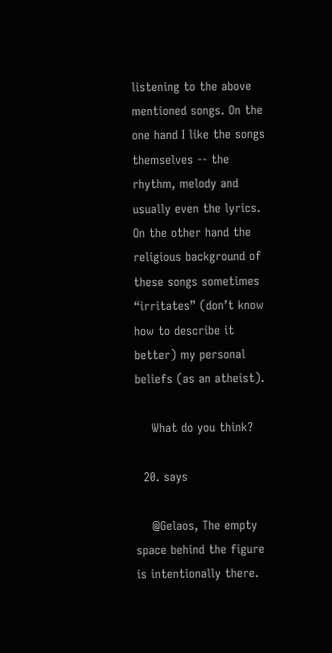listening to the above mentioned songs. On the one hand I like the songs themselves -- the rhythm, melody and usually even the lyrics. On the other hand the religious background of these songs sometimes “irritates” (don’t know how to describe it better) my personal beliefs (as an atheist).

    What do you think?

  20. says

    @Gelaos, The empty space behind the figure is intentionally there.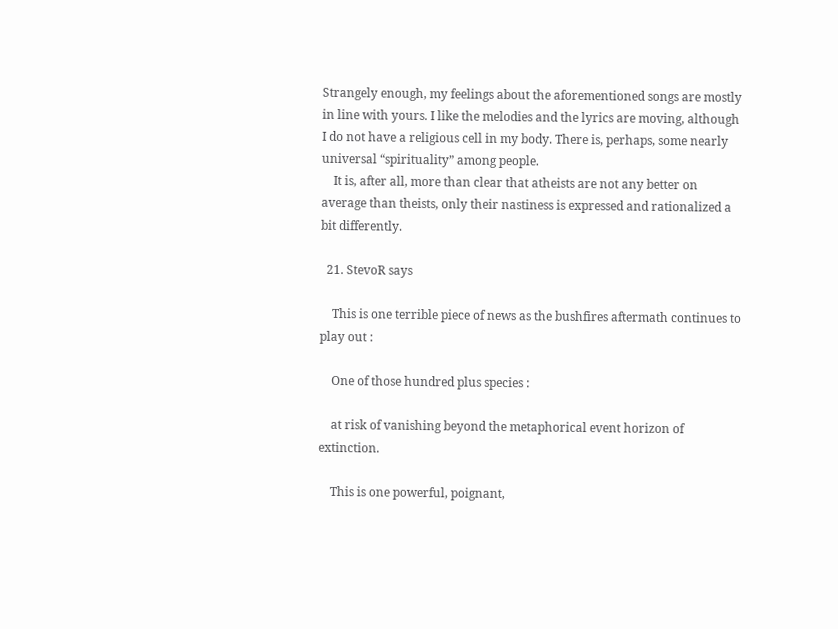Strangely enough, my feelings about the aforementioned songs are mostly in line with yours. I like the melodies and the lyrics are moving, although I do not have a religious cell in my body. There is, perhaps, some nearly universal “spirituality” among people.
    It is, after all, more than clear that atheists are not any better on average than theists, only their nastiness is expressed and rationalized a bit differently.

  21. StevoR says

    This is one terrible piece of news as the bushfires aftermath continues to play out :

    One of those hundred plus species :

    at risk of vanishing beyond the metaphorical event horizon of extinction.

    This is one powerful, poignant,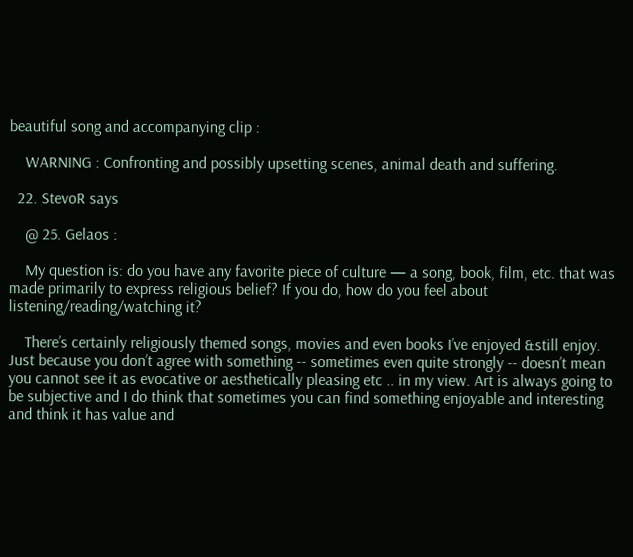beautiful song and accompanying clip :

    WARNING : Confronting and possibly upsetting scenes, animal death and suffering.

  22. StevoR says

    @ 25. Gelaos :

    My question is: do you have any favorite piece of culture — a song, book, film, etc. that was made primarily to express religious belief? If you do, how do you feel about listening/reading/watching it?

    There’s certainly religiously themed songs, movies and even books I’ve enjoyed &still enjoy. Just because you don’t agree with something -- sometimes even quite strongly -- doesn’t mean you cannot see it as evocative or aesthetically pleasing etc .. in my view. Art is always going to be subjective and I do think that sometimes you can find something enjoyable and interesting and think it has value and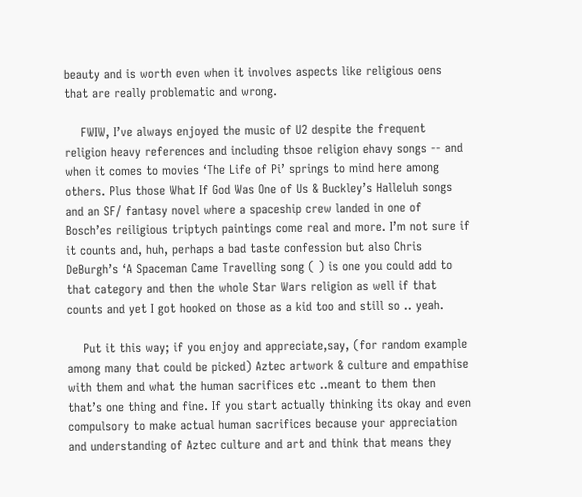beauty and is worth even when it involves aspects like religious oens that are really problematic and wrong.

    FWIW, I’ve always enjoyed the music of U2 despite the frequent religion heavy references and including thsoe religion ehavy songs -- and when it comes to movies ‘The Life of Pi’ springs to mind here among others. Plus those What If God Was One of Us & Buckley’s Halleluh songs and an SF/ fantasy novel where a spaceship crew landed in one of Bosch’es reiligious triptych paintings come real and more. I’m not sure if it counts and, huh, perhaps a bad taste confession but also Chris DeBurgh’s ‘A Spaceman Came Travelling song ( ) is one you could add to that category and then the whole Star Wars religion as well if that counts and yet I got hooked on those as a kid too and still so .. yeah.

    Put it this way; if you enjoy and appreciate,say, (for random example among many that could be picked) Aztec artwork & culture and empathise with them and what the human sacrifices etc ..meant to them then that’s one thing and fine. If you start actually thinking its okay and even compulsory to make actual human sacrifices because your appreciation and understanding of Aztec culture and art and think that means they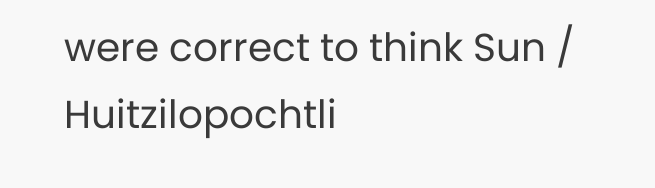were correct to think Sun / Huitzilopochtli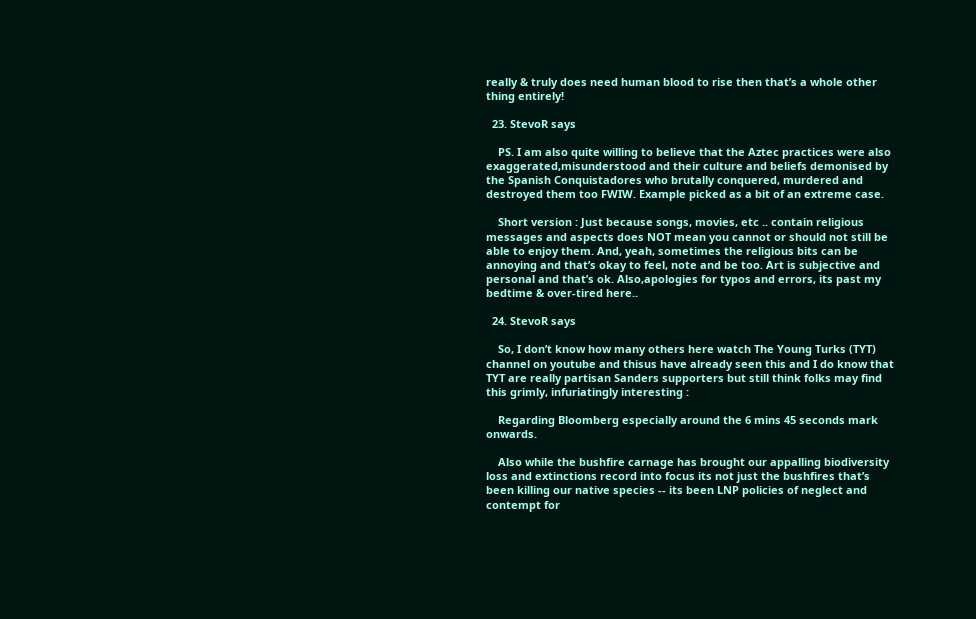really & truly does need human blood to rise then that’s a whole other thing entirely!

  23. StevoR says

    PS. I am also quite willing to believe that the Aztec practices were also exaggerated,misunderstood and their culture and beliefs demonised by the Spanish Conquistadores who brutally conquered, murdered and destroyed them too FWIW. Example picked as a bit of an extreme case.

    Short version : Just because songs, movies, etc .. contain religious messages and aspects does NOT mean you cannot or should not still be able to enjoy them. And, yeah, sometimes the religious bits can be annoying and that’s okay to feel, note and be too. Art is subjective and personal and that’s ok. Also,apologies for typos and errors, its past my bedtime & over-tired here..

  24. StevoR says

    So, I don’t know how many others here watch The Young Turks (TYT) channel on youtube and thisus have already seen this and I do know that TYT are really partisan Sanders supporters but still think folks may find this grimly, infuriatingly interesting :

    Regarding Bloomberg especially around the 6 mins 45 seconds mark onwards.

    Also while the bushfire carnage has brought our appalling biodiversity loss and extinctions record into focus its not just the bushfires that’s been killing our native species -- its been LNP policies of neglect and contempt for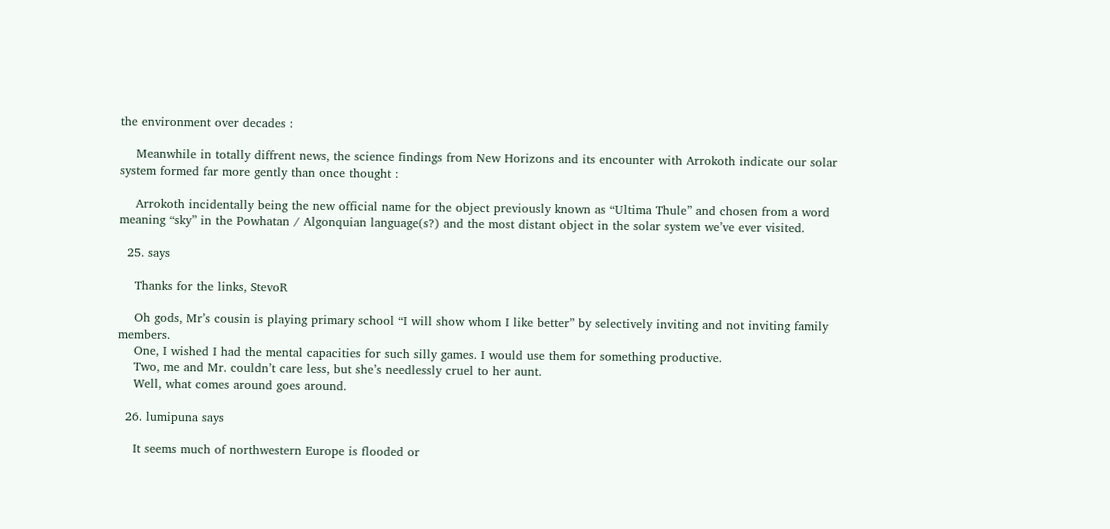the environment over decades :

    Meanwhile in totally diffrent news, the science findings from New Horizons and its encounter with Arrokoth indicate our solar system formed far more gently than once thought :

    Arrokoth incidentally being the new official name for the object previously known as “Ultima Thule” and chosen from a word meaning “sky” in the Powhatan / Algonquian language(s?) and the most distant object in the solar system we’ve ever visited.

  25. says

    Thanks for the links, StevoR

    Oh gods, Mr’s cousin is playing primary school “I will show whom I like better” by selectively inviting and not inviting family members.
    One, I wished I had the mental capacities for such silly games. I would use them for something productive.
    Two, me and Mr. couldn’t care less, but she’s needlessly cruel to her aunt.
    Well, what comes around goes around.

  26. lumipuna says

    It seems much of northwestern Europe is flooded or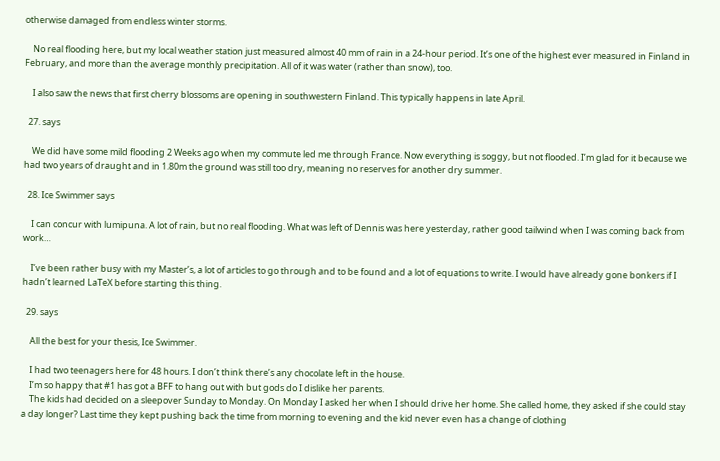otherwise damaged from endless winter storms.

    No real flooding here, but my local weather station just measured almost 40 mm of rain in a 24-hour period. It’s one of the highest ever measured in Finland in February, and more than the average monthly precipitation. All of it was water (rather than snow), too.

    I also saw the news that first cherry blossoms are opening in southwestern Finland. This typically happens in late April.

  27. says

    We did have some mild flooding 2 Weeks ago when my commute led me through France. Now everything is soggy, but not flooded. I’m glad for it because we had two years of draught and in 1.80m the ground was still too dry, meaning no reserves for another dry summer.

  28. Ice Swimmer says

    I can concur with lumipuna. A lot of rain, but no real flooding. What was left of Dennis was here yesterday, rather good tailwind when I was coming back from work…

    I’ve been rather busy with my Master’s, a lot of articles to go through and to be found and a lot of equations to write. I would have already gone bonkers if I hadn’t learned LaTeX before starting this thing.

  29. says

    All the best for your thesis, Ice Swimmer.

    I had two teenagers here for 48 hours. I don’t think there’s any chocolate left in the house.
    I’m so happy that #1 has got a BFF to hang out with but gods do I dislike her parents.
    The kids had decided on a sleepover Sunday to Monday. On Monday I asked her when I should drive her home. She called home, they asked if she could stay a day longer? Last time they kept pushing back the time from morning to evening and the kid never even has a change of clothing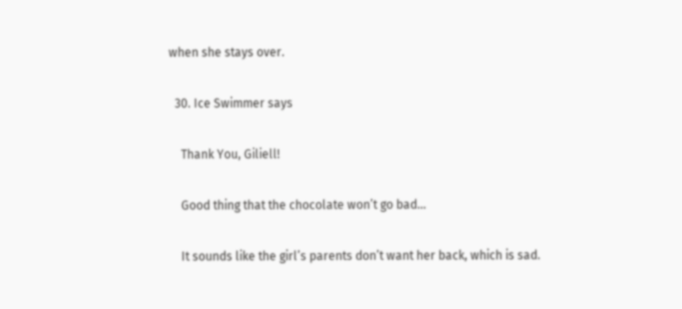when she stays over.

  30. Ice Swimmer says

    Thank You, Giliell!

    Good thing that the chocolate won’t go bad…

    It sounds like the girl’s parents don’t want her back, which is sad.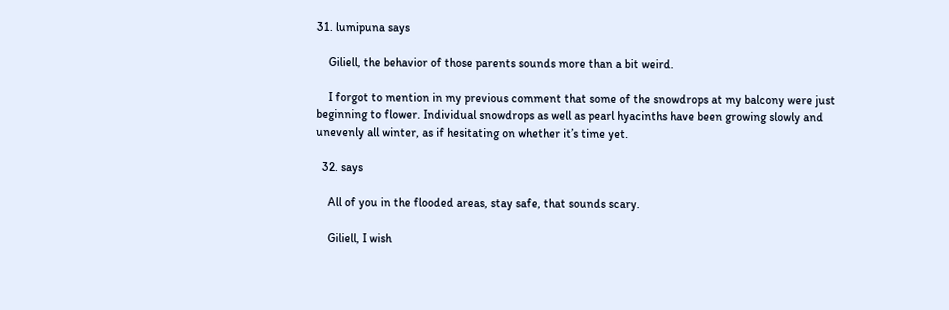31. lumipuna says

    Giliell, the behavior of those parents sounds more than a bit weird.

    I forgot to mention in my previous comment that some of the snowdrops at my balcony were just beginning to flower. Individual snowdrops as well as pearl hyacinths have been growing slowly and unevenly all winter, as if hesitating on whether it’s time yet.

  32. says

    All of you in the flooded areas, stay safe, that sounds scary.

    Giliell, I wish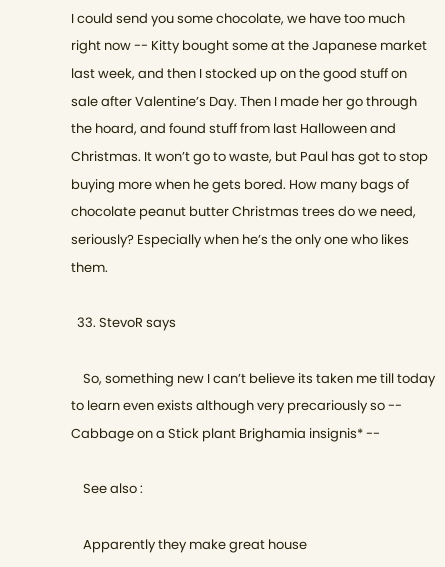I could send you some chocolate, we have too much right now -- Kitty bought some at the Japanese market last week, and then I stocked up on the good stuff on sale after Valentine’s Day. Then I made her go through the hoard, and found stuff from last Halloween and Christmas. It won’t go to waste, but Paul has got to stop buying more when he gets bored. How many bags of chocolate peanut butter Christmas trees do we need, seriously? Especially when he’s the only one who likes them.

  33. StevoR says

    So, something new I can’t believe its taken me till today to learn even exists although very precariously so -- Cabbage on a Stick plant Brighamia insignis* --

    See also :

    Apparently they make great house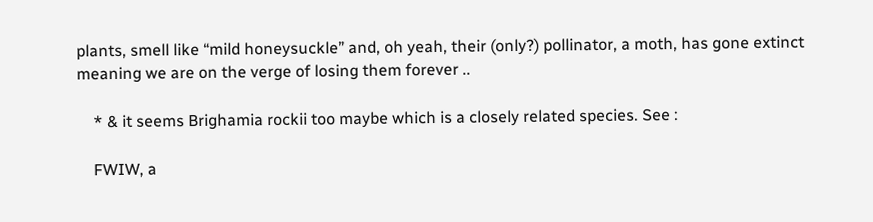plants, smell like “mild honeysuckle” and, oh yeah, their (only?) pollinator, a moth, has gone extinct meaning we are on the verge of losing them forever ..

    * & it seems Brighamia rockii too maybe which is a closely related species. See :

    FWIW, a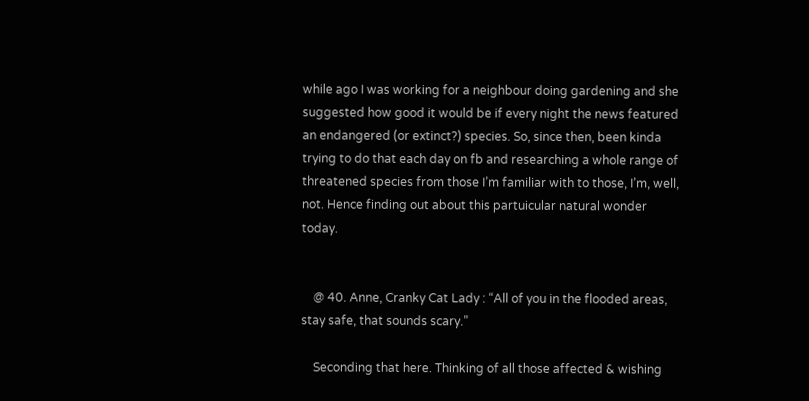while ago I was working for a neighbour doing gardening and she suggested how good it would be if every night the news featured an endangered (or extinct?) species. So, since then, been kinda trying to do that each day on fb and researching a whole range of threatened species from those I’m familiar with to those, I’m, well, not. Hence finding out about this partuicular natural wonder today.


    @ 40. Anne, Cranky Cat Lady : “All of you in the flooded areas, stay safe, that sounds scary.”

    Seconding that here. Thinking of all those affected & wishing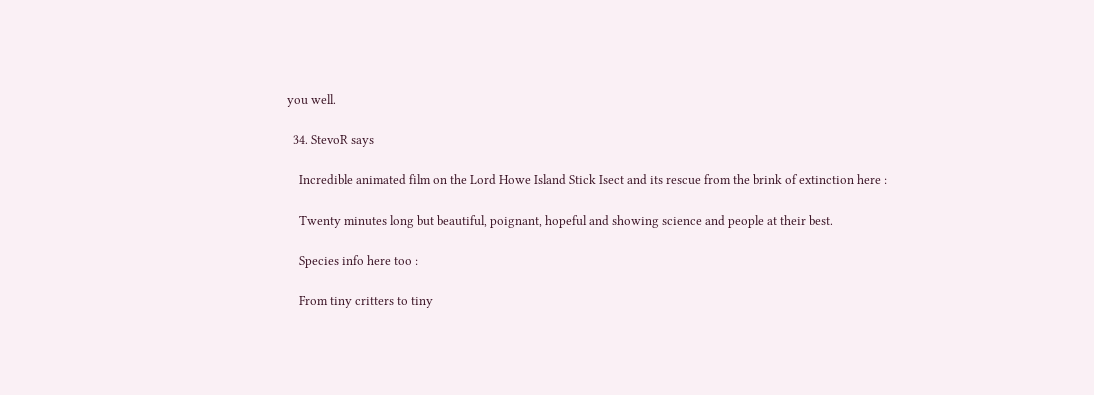you well.

  34. StevoR says

    Incredible animated film on the Lord Howe Island Stick Isect and its rescue from the brink of extinction here :

    Twenty minutes long but beautiful, poignant, hopeful and showing science and people at their best.

    Species info here too :

    From tiny critters to tiny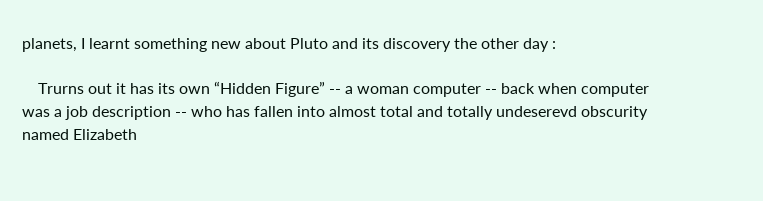planets, I learnt something new about Pluto and its discovery the other day :

    Trurns out it has its own “Hidden Figure” -- a woman computer -- back when computer was a job description -- who has fallen into almost total and totally undeserevd obscurity named Elizabeth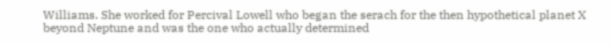Williams. She worked for Percival Lowell who began the serach for the then hypothetical planet X beyond Neptune and was the one who actually determined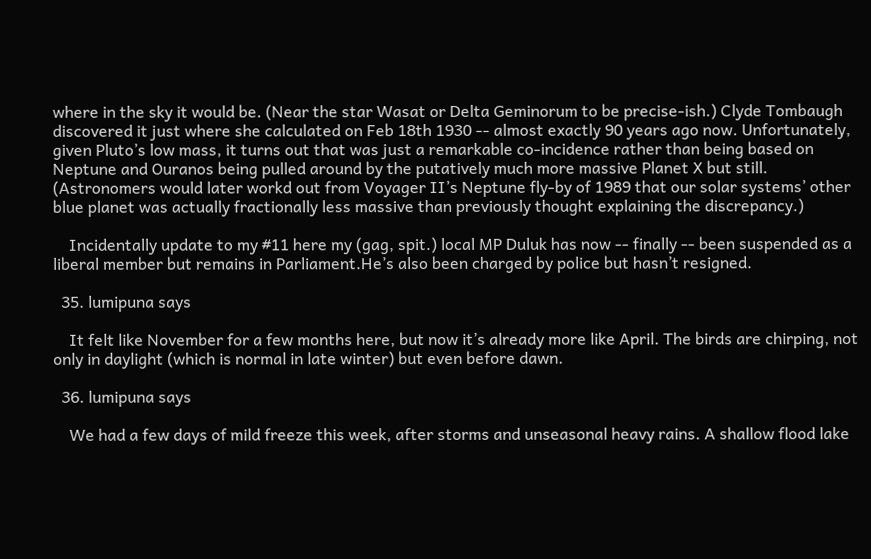where in the sky it would be. (Near the star Wasat or Delta Geminorum to be precise-ish.) Clyde Tombaugh discovered it just where she calculated on Feb 18th 1930 -- almost exactly 90 years ago now. Unfortunately, given Pluto’s low mass, it turns out that was just a remarkable co-incidence rather than being based on Neptune and Ouranos being pulled around by the putatively much more massive Planet X but still. (Astronomers would later workd out from Voyager II’s Neptune fly-by of 1989 that our solar systems’ other blue planet was actually fractionally less massive than previously thought explaining the discrepancy.)

    Incidentally update to my #11 here my (gag, spit.) local MP Duluk has now -- finally -- been suspended as a liberal member but remains in Parliament.He’s also been charged by police but hasn’t resigned.

  35. lumipuna says

    It felt like November for a few months here, but now it’s already more like April. The birds are chirping, not only in daylight (which is normal in late winter) but even before dawn.

  36. lumipuna says

    We had a few days of mild freeze this week, after storms and unseasonal heavy rains. A shallow flood lake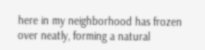here in my neighborhood has frozen over neatly, forming a natural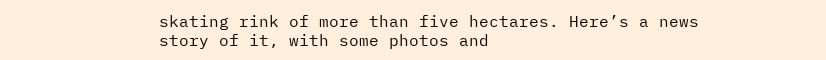skating rink of more than five hectares. Here’s a news story of it, with some photos and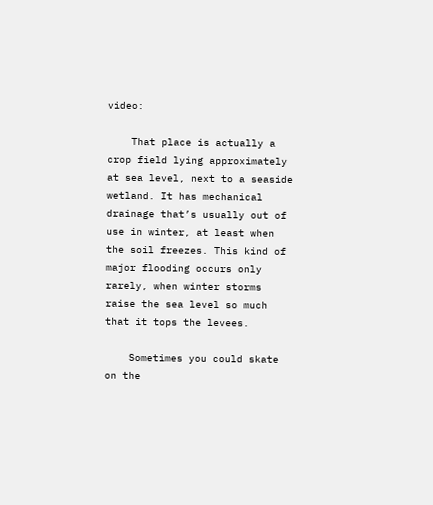video:

    That place is actually a crop field lying approximately at sea level, next to a seaside wetland. It has mechanical drainage that’s usually out of use in winter, at least when the soil freezes. This kind of major flooding occurs only rarely, when winter storms raise the sea level so much that it tops the levees.

    Sometimes you could skate on the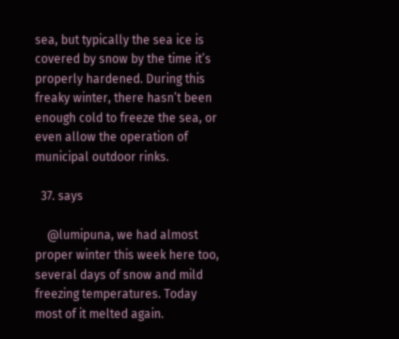sea, but typically the sea ice is covered by snow by the time it’s properly hardened. During this freaky winter, there hasn’t been enough cold to freeze the sea, or even allow the operation of municipal outdoor rinks.

  37. says

    @lumipuna, we had almost proper winter this week here too, several days of snow and mild freezing temperatures. Today most of it melted again.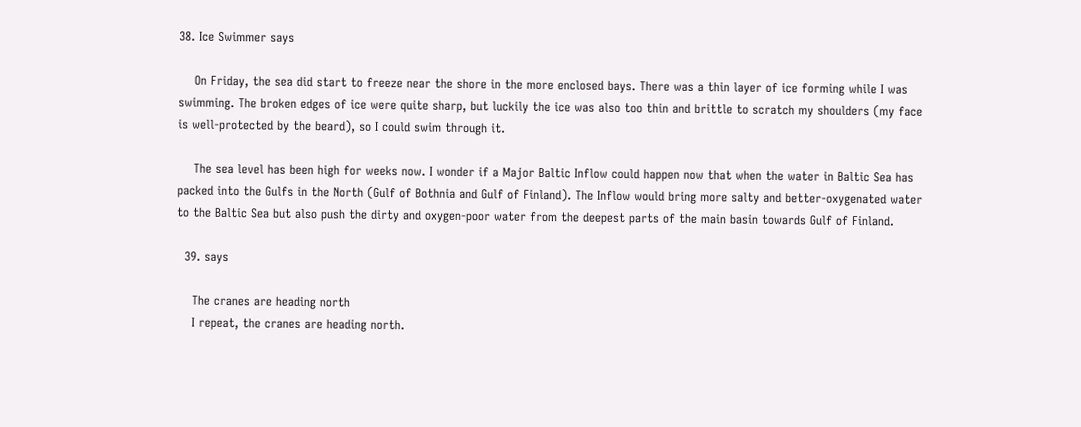38. Ice Swimmer says

    On Friday, the sea did start to freeze near the shore in the more enclosed bays. There was a thin layer of ice forming while I was swimming. The broken edges of ice were quite sharp, but luckily the ice was also too thin and brittle to scratch my shoulders (my face is well-protected by the beard), so I could swim through it.

    The sea level has been high for weeks now. I wonder if a Major Baltic Inflow could happen now that when the water in Baltic Sea has packed into the Gulfs in the North (Gulf of Bothnia and Gulf of Finland). The Inflow would bring more salty and better-oxygenated water to the Baltic Sea but also push the dirty and oxygen-poor water from the deepest parts of the main basin towards Gulf of Finland.

  39. says

    The cranes are heading north
    I repeat, the cranes are heading north.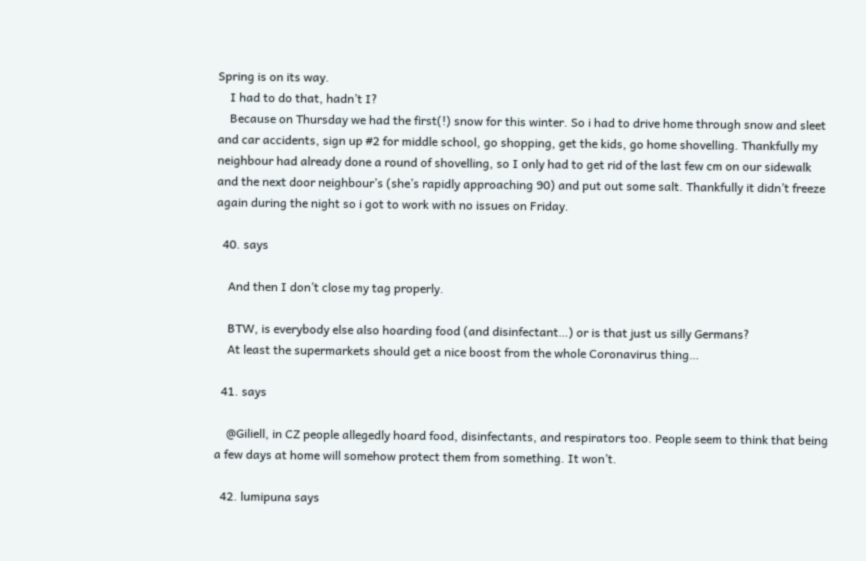Spring is on its way.
    I had to do that, hadn’t I?
    Because on Thursday we had the first(!) snow for this winter. So i had to drive home through snow and sleet and car accidents, sign up #2 for middle school, go shopping, get the kids, go home shovelling. Thankfully my neighbour had already done a round of shovelling, so I only had to get rid of the last few cm on our sidewalk and the next door neighbour’s (she’s rapidly approaching 90) and put out some salt. Thankfully it didn’t freeze again during the night so i got to work with no issues on Friday.

  40. says

    And then I don’t close my tag properly.

    BTW, is everybody else also hoarding food (and disinfectant…) or is that just us silly Germans?
    At least the supermarkets should get a nice boost from the whole Coronavirus thing…

  41. says

    @Giliell, in CZ people allegedly hoard food, disinfectants, and respirators too. People seem to think that being a few days at home will somehow protect them from something. It won’t.

  42. lumipuna says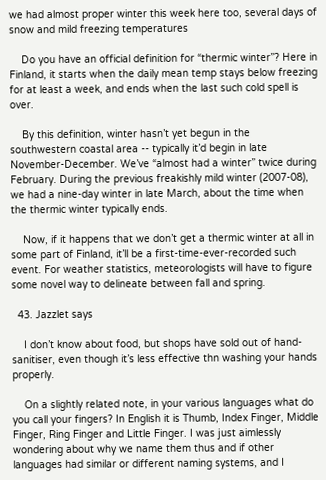we had almost proper winter this week here too, several days of snow and mild freezing temperatures

    Do you have an official definition for “thermic winter”? Here in Finland, it starts when the daily mean temp stays below freezing for at least a week, and ends when the last such cold spell is over.

    By this definition, winter hasn’t yet begun in the southwestern coastal area -- typically it’d begin in late November-December. We’ve “almost had a winter” twice during February. During the previous freakishly mild winter (2007-08), we had a nine-day winter in late March, about the time when the thermic winter typically ends.

    Now, if it happens that we don’t get a thermic winter at all in some part of Finland, it’ll be a first-time-ever-recorded such event. For weather statistics, meteorologists will have to figure some novel way to delineate between fall and spring.

  43. Jazzlet says

    I don’t know about food, but shops have sold out of hand-sanitiser, even though it’s less effective thn washing your hands properly.

    On a slightly related note, in your various languages what do you call your fingers? In English it is Thumb, Index Finger, Middle Finger, Ring Finger and Little Finger. I was just aimlessly wondering about why we name them thus and if other languages had similar or different naming systems, and I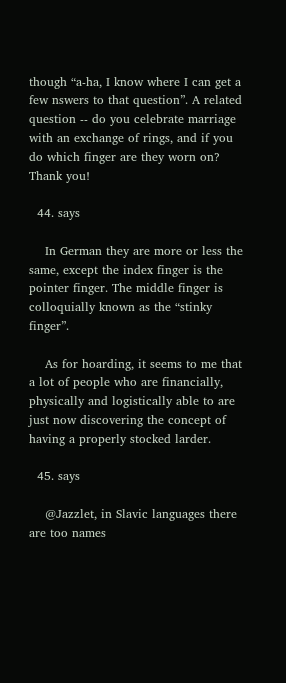though “a-ha, I know where I can get a few nswers to that question”. A related question -- do you celebrate marriage with an exchange of rings, and if you do which finger are they worn on? Thank you!

  44. says

    In German they are more or less the same, except the index finger is the pointer finger. The middle finger is colloquially known as the “stinky finger”.

    As for hoarding, it seems to me that a lot of people who are financially, physically and logistically able to are just now discovering the concept of having a properly stocked larder.

  45. says

    @Jazzlet, in Slavic languages there are too names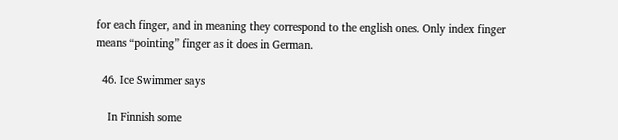for each finger, and in meaning they correspond to the english ones. Only index finger means “pointing” finger as it does in German.

  46. Ice Swimmer says

    In Finnish some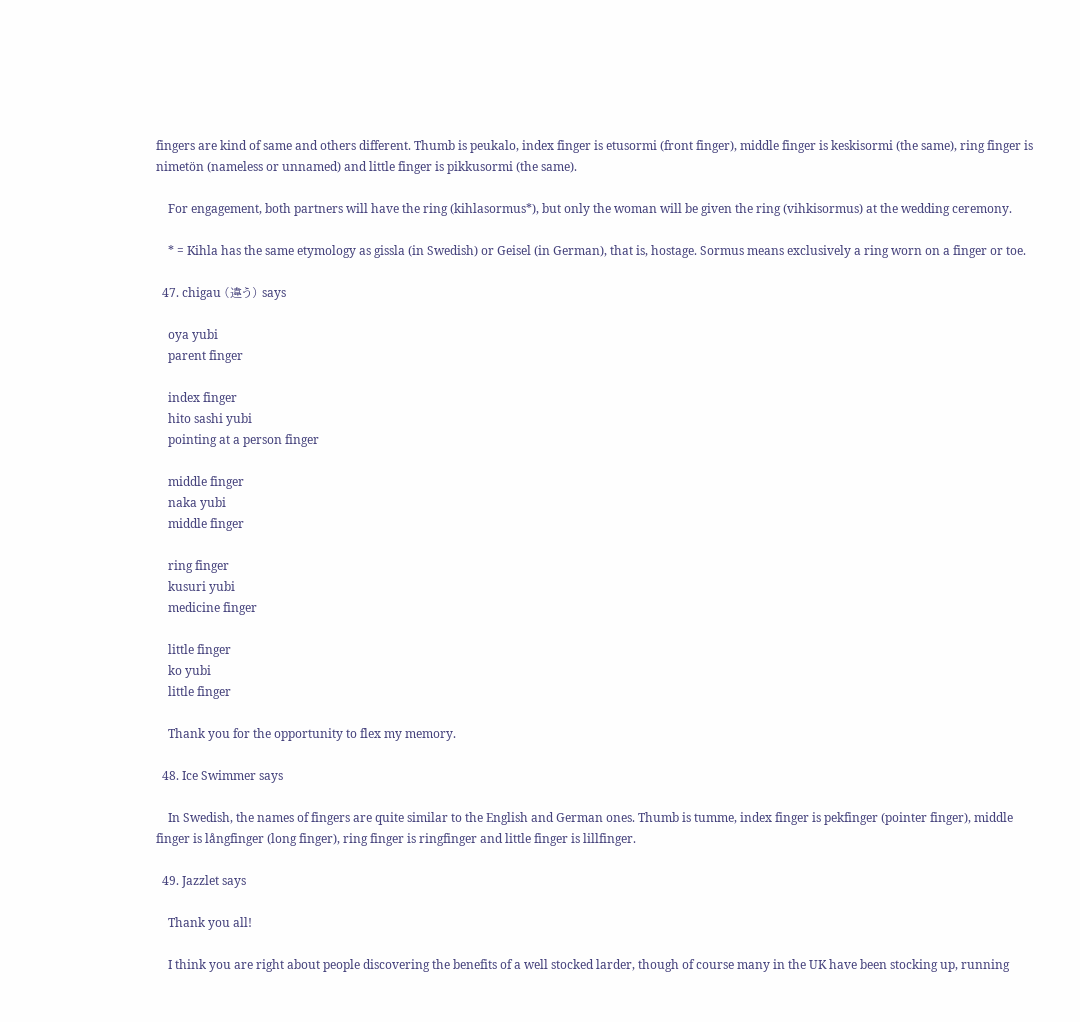fingers are kind of same and others different. Thumb is peukalo, index finger is etusormi (front finger), middle finger is keskisormi (the same), ring finger is nimetön (nameless or unnamed) and little finger is pikkusormi (the same).

    For engagement, both partners will have the ring (kihlasormus*), but only the woman will be given the ring (vihkisormus) at the wedding ceremony.

    * = Kihla has the same etymology as gissla (in Swedish) or Geisel (in German), that is, hostage. Sormus means exclusively a ring worn on a finger or toe.

  47. chigau (違う) says

    oya yubi
    parent finger

    index finger
    hito sashi yubi
    pointing at a person finger

    middle finger
    naka yubi
    middle finger

    ring finger
    kusuri yubi
    medicine finger

    little finger
    ko yubi
    little finger

    Thank you for the opportunity to flex my memory.

  48. Ice Swimmer says

    In Swedish, the names of fingers are quite similar to the English and German ones. Thumb is tumme, index finger is pekfinger (pointer finger), middle finger is långfinger (long finger), ring finger is ringfinger and little finger is lillfinger.

  49. Jazzlet says

    Thank you all!

    I think you are right about people discovering the benefits of a well stocked larder, though of course many in the UK have been stocking up, running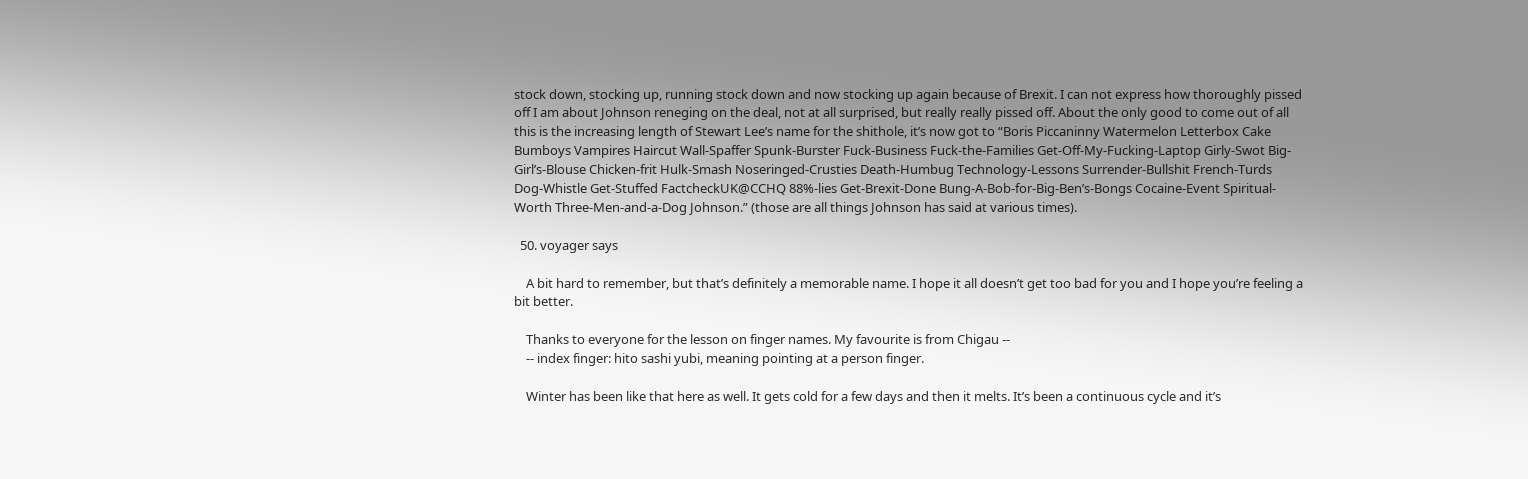stock down, stocking up, running stock down and now stocking up again because of Brexit. I can not express how thoroughly pissed off I am about Johnson reneging on the deal, not at all surprised, but really really pissed off. About the only good to come out of all this is the increasing length of Stewart Lee’s name for the shithole, it’s now got to “Boris Piccaninny Watermelon Letterbox Cake Bumboys Vampires Haircut Wall-Spaffer Spunk-Burster Fuck-Business Fuck-the-Families Get-Off-My-Fucking-Laptop Girly-Swot Big-Girl’s-Blouse Chicken-frit Hulk-Smash Noseringed-Crusties Death-Humbug Technology-Lessons Surrender-Bullshit French-Turds Dog-Whistle Get-Stuffed FactcheckUK@CCHQ 88%-lies Get-Brexit-Done Bung-A-Bob-for-Big-Ben’s-Bongs Cocaine-Event Spiritual-Worth Three-Men-and-a-Dog Johnson.” (those are all things Johnson has said at various times).

  50. voyager says

    A bit hard to remember, but that’s definitely a memorable name. I hope it all doesn’t get too bad for you and I hope you’re feeling a bit better.

    Thanks to everyone for the lesson on finger names. My favourite is from Chigau --
    -- index finger: hito sashi yubi, meaning pointing at a person finger.

    Winter has been like that here as well. It gets cold for a few days and then it melts. It’s been a continuous cycle and it’s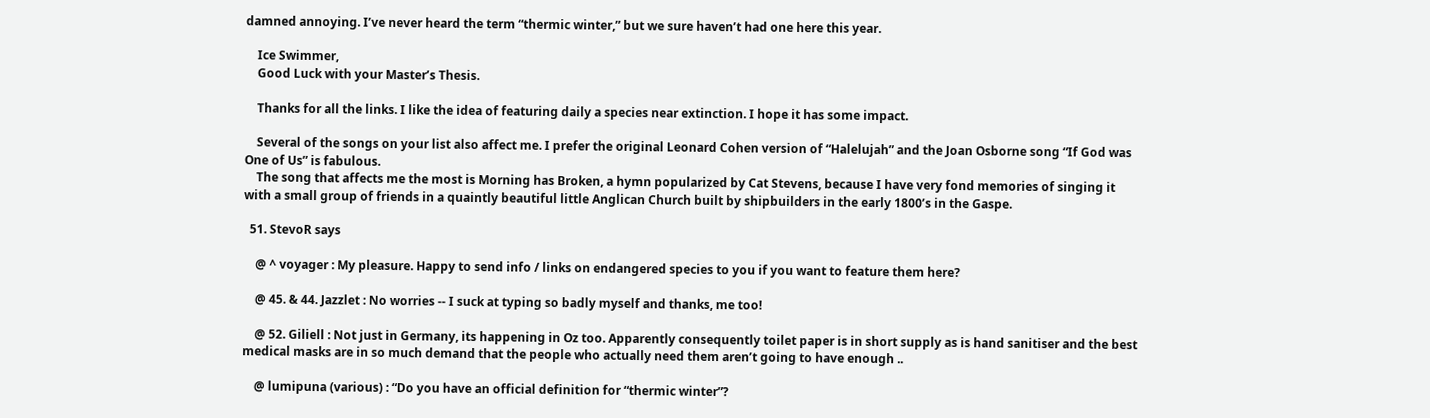damned annoying. I’ve never heard the term “thermic winter,” but we sure haven’t had one here this year.

    Ice Swimmer,
    Good Luck with your Master’s Thesis.

    Thanks for all the links. I like the idea of featuring daily a species near extinction. I hope it has some impact.

    Several of the songs on your list also affect me. I prefer the original Leonard Cohen version of “Halelujah” and the Joan Osborne song “If God was One of Us” is fabulous.
    The song that affects me the most is Morning has Broken, a hymn popularized by Cat Stevens, because I have very fond memories of singing it with a small group of friends in a quaintly beautiful little Anglican Church built by shipbuilders in the early 1800’s in the Gaspe.

  51. StevoR says

    @ ^ voyager : My pleasure. Happy to send info / links on endangered species to you if you want to feature them here?

    @ 45. & 44. Jazzlet : No worries -- I suck at typing so badly myself and thanks, me too!

    @ 52. Giliell : Not just in Germany, its happening in Oz too. Apparently consequently toilet paper is in short supply as is hand sanitiser and the best medical masks are in so much demand that the people who actually need them aren’t going to have enough ..

    @ lumipuna (various) : “Do you have an official definition for “thermic winter”?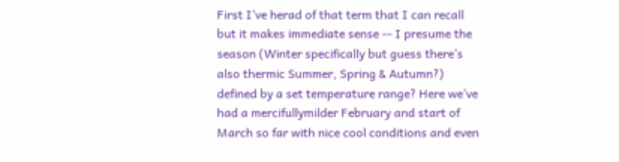First I’ve herad of that term that I can recall but it makes immediate sense -- I presume the season (Winter specifically but guess there’s also thermic Summer, Spring & Autumn?) defined by a set temperature range? Here we’ve had a mercifullymilder February and start of March so far with nice cool conditions and even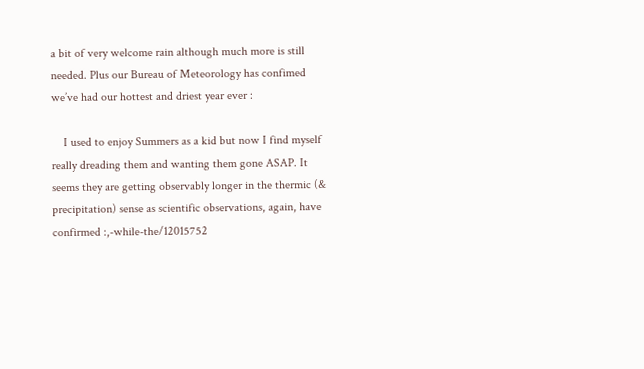a bit of very welcome rain although much more is still needed. Plus our Bureau of Meteorology has confimed we’ve had our hottest and driest year ever :

    I used to enjoy Summers as a kid but now I find myself really dreading them and wanting them gone ASAP. It seems they are getting observably longer in the thermic (& precipitation) sense as scientific observations, again, have confirmed :,-while-the/12015752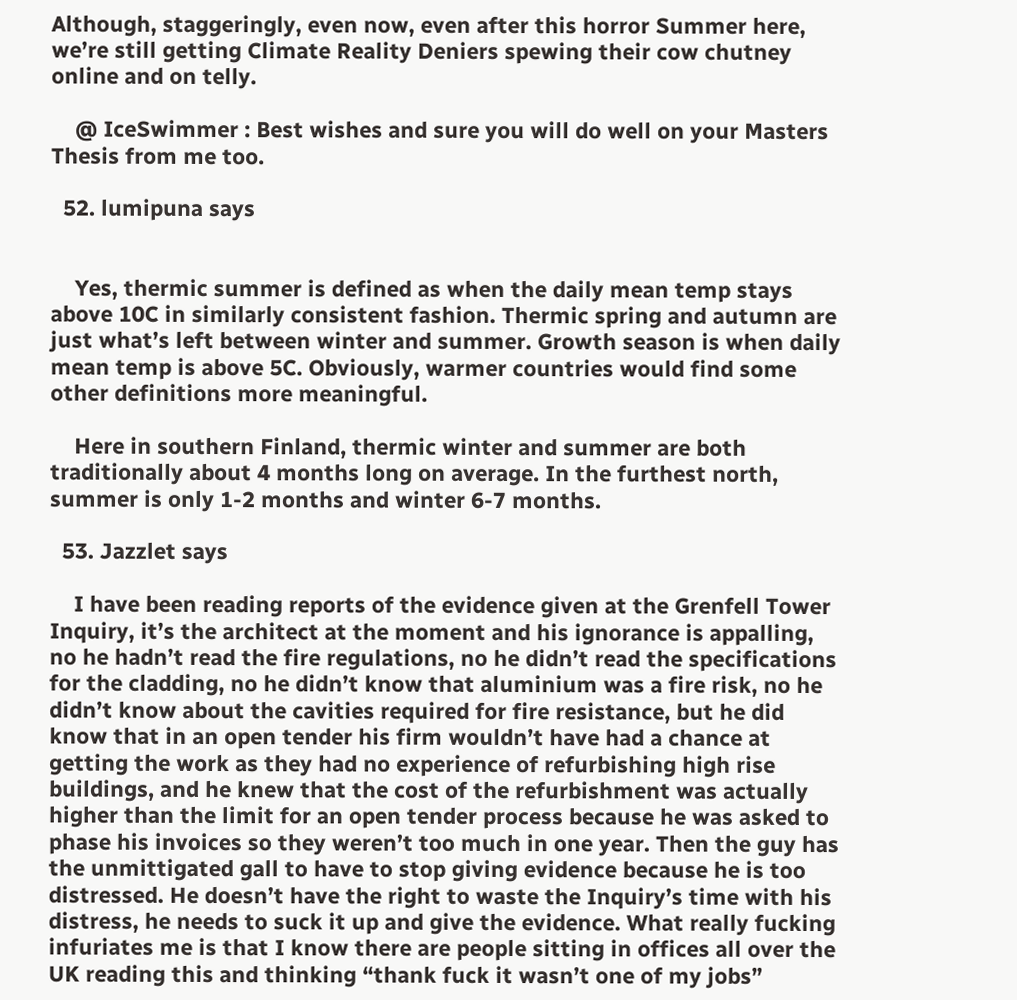Although, staggeringly, even now, even after this horror Summer here, we’re still getting Climate Reality Deniers spewing their cow chutney online and on telly.

    @ IceSwimmer : Best wishes and sure you will do well on your Masters Thesis from me too.

  52. lumipuna says


    Yes, thermic summer is defined as when the daily mean temp stays above 10C in similarly consistent fashion. Thermic spring and autumn are just what’s left between winter and summer. Growth season is when daily mean temp is above 5C. Obviously, warmer countries would find some other definitions more meaningful.

    Here in southern Finland, thermic winter and summer are both traditionally about 4 months long on average. In the furthest north, summer is only 1-2 months and winter 6-7 months.

  53. Jazzlet says

    I have been reading reports of the evidence given at the Grenfell Tower Inquiry, it’s the architect at the moment and his ignorance is appalling, no he hadn’t read the fire regulations, no he didn’t read the specifications for the cladding, no he didn’t know that aluminium was a fire risk, no he didn’t know about the cavities required for fire resistance, but he did know that in an open tender his firm wouldn’t have had a chance at getting the work as they had no experience of refurbishing high rise buildings, and he knew that the cost of the refurbishment was actually higher than the limit for an open tender process because he was asked to phase his invoices so they weren’t too much in one year. Then the guy has the unmittigated gall to have to stop giving evidence because he is too distressed. He doesn’t have the right to waste the Inquiry’s time with his distress, he needs to suck it up and give the evidence. What really fucking infuriates me is that I know there are people sitting in offices all over the UK reading this and thinking “thank fuck it wasn’t one of my jobs”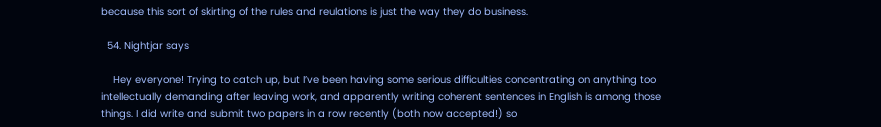because this sort of skirting of the rules and reulations is just the way they do business.

  54. Nightjar says

    Hey everyone! Trying to catch up, but I’ve been having some serious difficulties concentrating on anything too intellectually demanding after leaving work, and apparently writing coherent sentences in English is among those things. I did write and submit two papers in a row recently (both now accepted!) so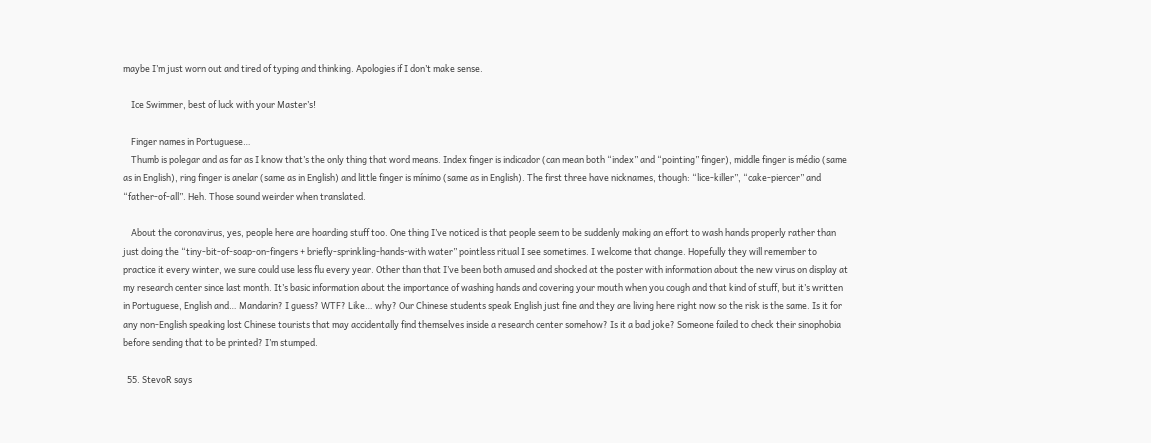maybe I’m just worn out and tired of typing and thinking. Apologies if I don’t make sense.

    Ice Swimmer, best of luck with your Master’s!

    Finger names in Portuguese…
    Thumb is polegar and as far as I know that’s the only thing that word means. Index finger is indicador (can mean both “index” and “pointing” finger), middle finger is médio (same as in English), ring finger is anelar (same as in English) and little finger is mínimo (same as in English). The first three have nicknames, though: “lice-killer”, “cake-piercer” and “father-of-all”. Heh. Those sound weirder when translated.

    About the coronavirus, yes, people here are hoarding stuff too. One thing I’ve noticed is that people seem to be suddenly making an effort to wash hands properly rather than just doing the “tiny-bit-of-soap-on-fingers + briefly-sprinkling-hands-with water” pointless ritual I see sometimes. I welcome that change. Hopefully they will remember to practice it every winter, we sure could use less flu every year. Other than that I’ve been both amused and shocked at the poster with information about the new virus on display at my research center since last month. It’s basic information about the importance of washing hands and covering your mouth when you cough and that kind of stuff, but it’s written in Portuguese, English and… Mandarin? I guess? WTF? Like… why? Our Chinese students speak English just fine and they are living here right now so the risk is the same. Is it for any non-English speaking lost Chinese tourists that may accidentally find themselves inside a research center somehow? Is it a bad joke? Someone failed to check their sinophobia before sending that to be printed? I’m stumped.

  55. StevoR says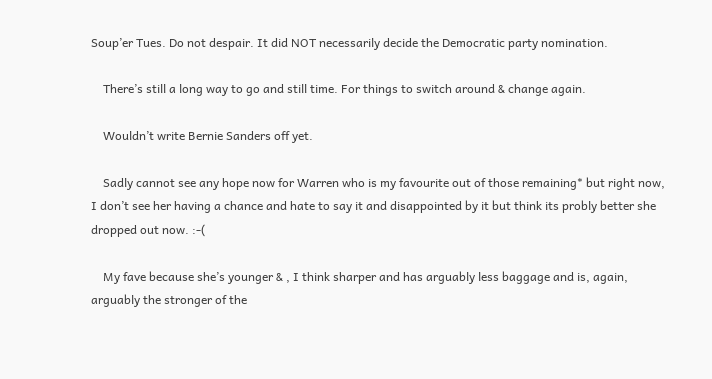Soup’er Tues. Do not despair. It did NOT necessarily decide the Democratic party nomination.

    There’s still a long way to go and still time. For things to switch around & change again.

    Wouldn’t write Bernie Sanders off yet.

    Sadly cannot see any hope now for Warren who is my favourite out of those remaining* but right now, I don’t see her having a chance and hate to say it and disappointed by it but think its probly better she dropped out now. :-(

    My fave because she’s younger & , I think sharper and has arguably less baggage and is, again, arguably the stronger of the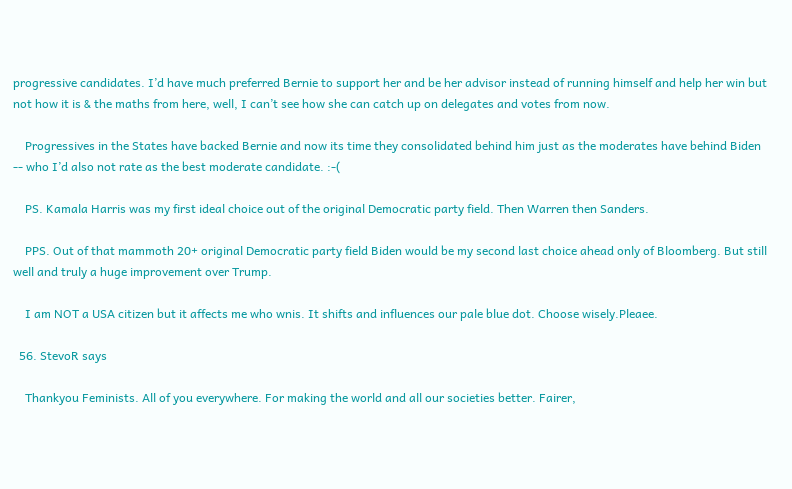progressive candidates. I’d have much preferred Bernie to support her and be her advisor instead of running himself and help her win but not how it is & the maths from here, well, I can’t see how she can catch up on delegates and votes from now.

    Progressives in the States have backed Bernie and now its time they consolidated behind him just as the moderates have behind Biden -- who I’d also not rate as the best moderate candidate. :-(

    PS. Kamala Harris was my first ideal choice out of the original Democratic party field. Then Warren then Sanders.

    PPS. Out of that mammoth 20+ original Democratic party field Biden would be my second last choice ahead only of Bloomberg. But still well and truly a huge improvement over Trump.

    I am NOT a USA citizen but it affects me who wnis. It shifts and influences our pale blue dot. Choose wisely.Pleaee.

  56. StevoR says

    Thankyou Feminists. All of you everywhere. For making the world and all our societies better. Fairer,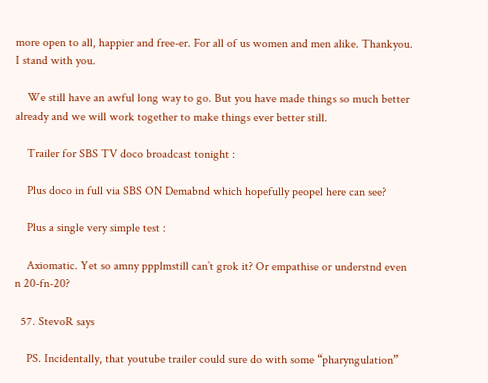more open to all, happier and free-er. For all of us women and men alike. Thankyou. I stand with you.

    We still have an awful long way to go. But you have made things so much better already and we will work together to make things ever better still.

    Trailer for SBS TV doco broadcast tonight :

    Plus doco in full via SBS ON Demabnd which hopefully peopel here can see?

    Plus a single very simple test :

    Axiomatic. Yet so amny ppplmstill can’t grok it? Or empathise or understnd even n 20-fn-20?

  57. StevoR says

    PS. Incidentally, that youtube trailer could sure do with some “pharyngulation”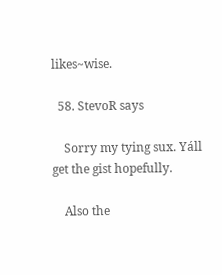likes~wise.

  58. StevoR says

    Sorry my tying sux. Yáll get the gist hopefully.

    Also the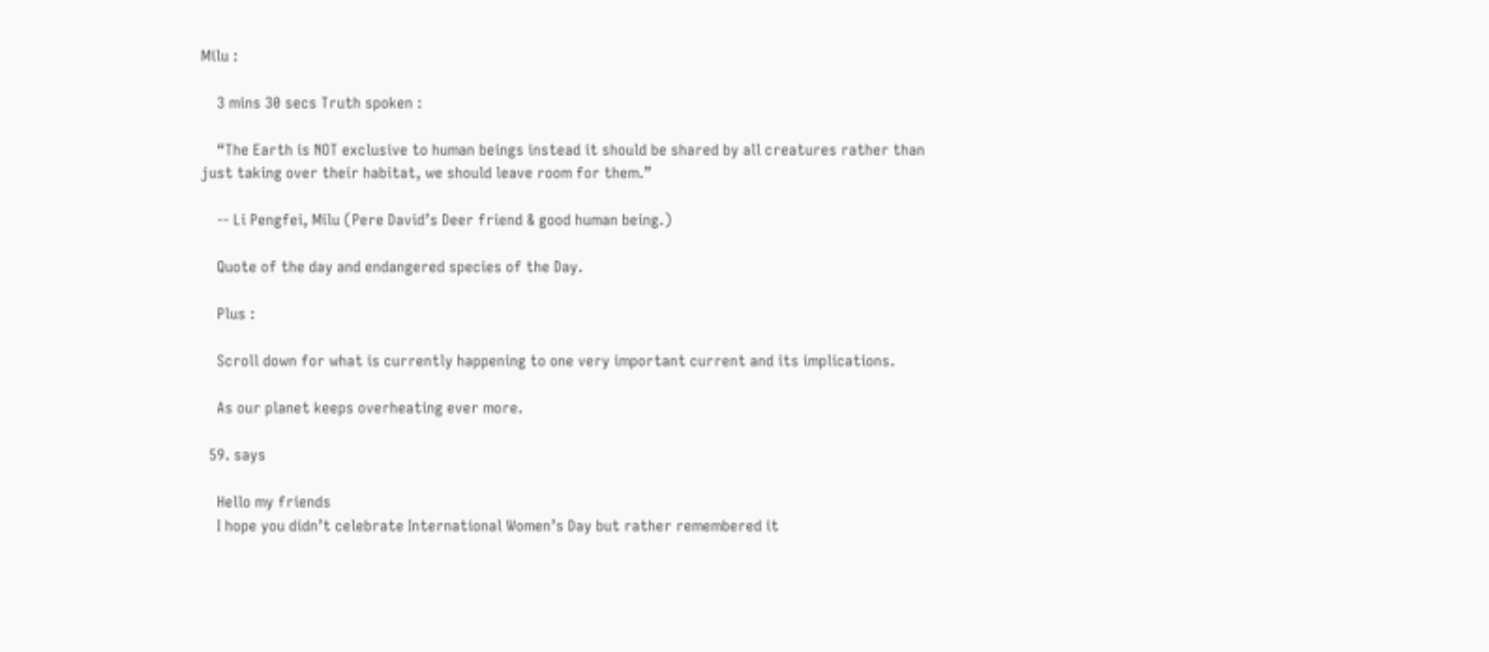Milu :

    3 mins 30 secs Truth spoken :

    “The Earth is NOT exclusive to human beings instead it should be shared by all creatures rather than just taking over their habitat, we should leave room for them.”

    -- Li Pengfei, Milu (Pere David’s Deer friend & good human being.)

    Quote of the day and endangered species of the Day.

    Plus :

    Scroll down for what is currently happening to one very important current and its implications.

    As our planet keeps overheating ever more.

  59. says

    Hello my friends
    I hope you didn’t celebrate International Women’s Day but rather remembered it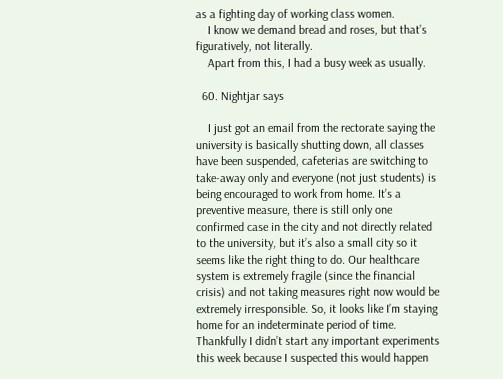as a fighting day of working class women.
    I know we demand bread and roses, but that’s figuratively, not literally.
    Apart from this, I had a busy week as usually.

  60. Nightjar says

    I just got an email from the rectorate saying the university is basically shutting down, all classes have been suspended, cafeterias are switching to take-away only and everyone (not just students) is being encouraged to work from home. It’s a preventive measure, there is still only one confirmed case in the city and not directly related to the university, but it’s also a small city so it seems like the right thing to do. Our healthcare system is extremely fragile (since the financial crisis) and not taking measures right now would be extremely irresponsible. So, it looks like I’m staying home for an indeterminate period of time. Thankfully I didn’t start any important experiments this week because I suspected this would happen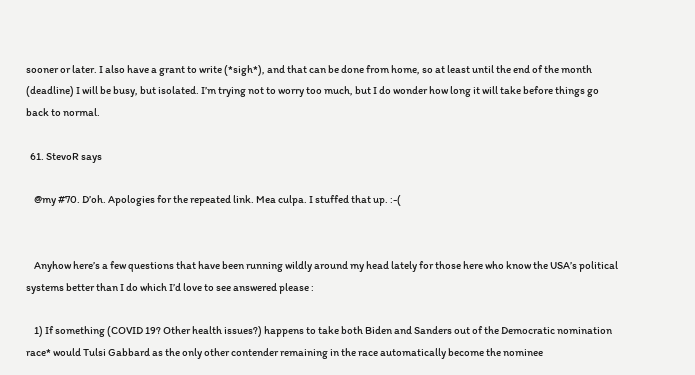sooner or later. I also have a grant to write (*sigh*), and that can be done from home, so at least until the end of the month (deadline) I will be busy, but isolated. I’m trying not to worry too much, but I do wonder how long it will take before things go back to normal.

  61. StevoR says

    @my #70. D’oh. Apologies for the repeated link. Mea culpa. I stuffed that up. :-(


    Anyhow here’s a few questions that have been running wildly around my head lately for those here who know the USA’s political systems better than I do which I’d love to see answered please :

    1) If something (COVID 19? Other health issues?) happens to take both Biden and Sanders out of the Democratic nomination race* would Tulsi Gabbard as the only other contender remaining in the race automatically become the nominee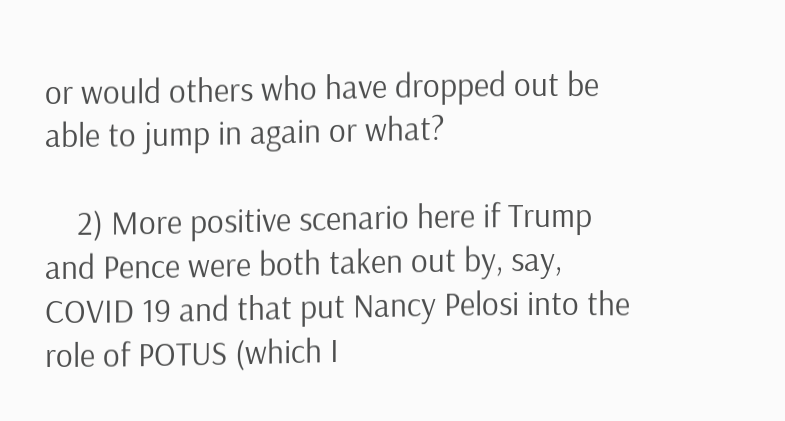or would others who have dropped out be able to jump in again or what?

    2) More positive scenario here if Trump and Pence were both taken out by, say, COVID 19 and that put Nancy Pelosi into the role of POTUS (which I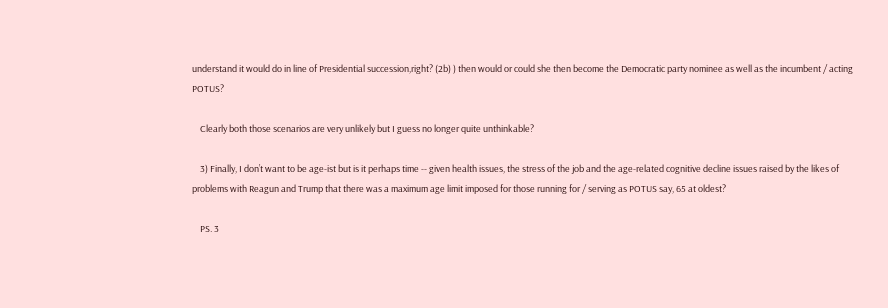understand it would do in line of Presidential succession,right? (2b) ) then would or could she then become the Democratic party nominee as well as the incumbent / acting POTUS?

    Clearly both those scenarios are very unlikely but I guess no longer quite unthinkable?

    3) Finally, I don’t want to be age-ist but is it perhaps time -- given health issues, the stress of the job and the age-related cognitive decline issues raised by the likes of problems with Reagun and Trump that there was a maximum age limit imposed for those running for / serving as POTUS say, 65 at oldest?

    PS. 3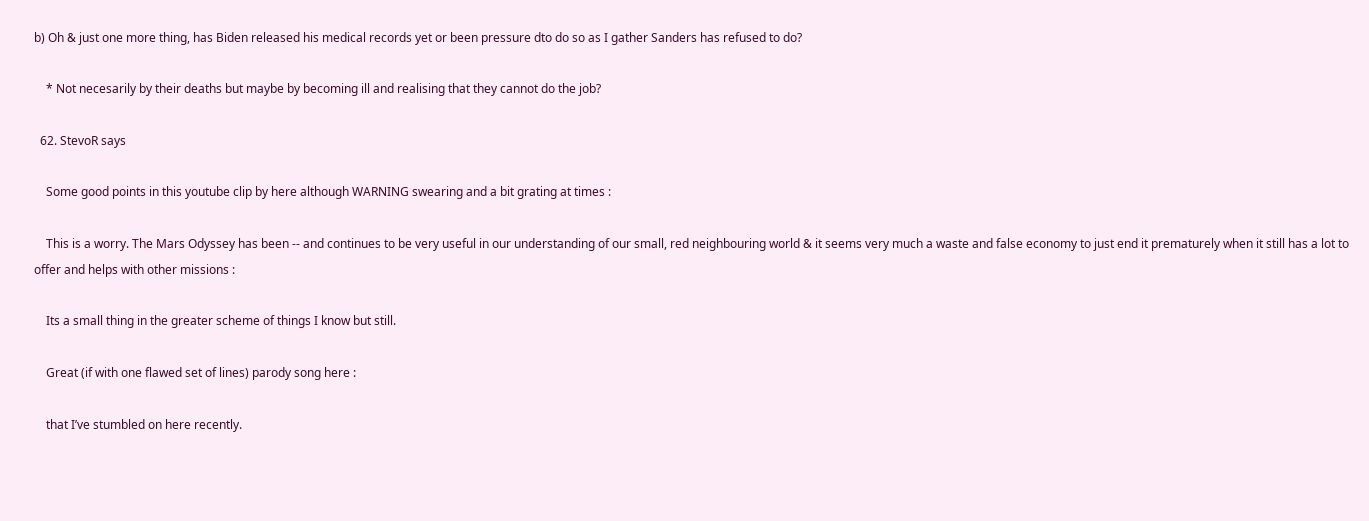b) Oh & just one more thing, has Biden released his medical records yet or been pressure dto do so as I gather Sanders has refused to do?

    * Not necesarily by their deaths but maybe by becoming ill and realising that they cannot do the job?

  62. StevoR says

    Some good points in this youtube clip by here although WARNING swearing and a bit grating at times :

    This is a worry. The Mars Odyssey has been -- and continues to be very useful in our understanding of our small, red neighbouring world & it seems very much a waste and false economy to just end it prematurely when it still has a lot to offer and helps with other missions :

    Its a small thing in the greater scheme of things I know but still.

    Great (if with one flawed set of lines) parody song here :

    that I’ve stumbled on here recently.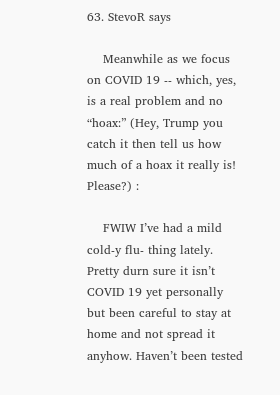63. StevoR says

    Meanwhile as we focus on COVID 19 -- which, yes, is a real problem and no “hoax:” (Hey, Trump you catch it then tell us how much of a hoax it really is! Please?) :

    FWIW I’ve had a mild cold-y flu- thing lately. Pretty durn sure it isn’t COVID 19 yet personally but been careful to stay at home and not spread it anyhow. Haven’t been tested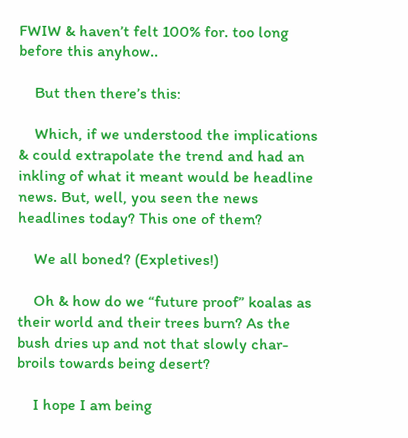FWIW & haven’t felt 100% for. too long before this anyhow..

    But then there’s this:

    Which, if we understood the implications & could extrapolate the trend and had an inkling of what it meant would be headline news. But, well, you seen the news headlines today? This one of them?

    We all boned? (Expletives!)

    Oh & how do we “future proof” koalas as their world and their trees burn? As the bush dries up and not that slowly char-broils towards being desert?

    I hope I am being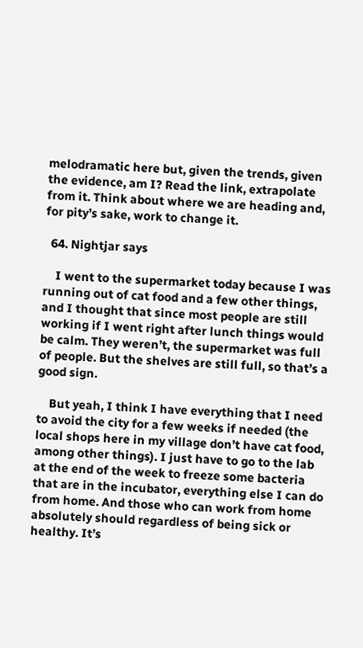melodramatic here but, given the trends, given the evidence, am I? Read the link, extrapolate from it. Think about where we are heading and, for pity’s sake, work to change it.

  64. Nightjar says

    I went to the supermarket today because I was running out of cat food and a few other things, and I thought that since most people are still working if I went right after lunch things would be calm. They weren’t, the supermarket was full of people. But the shelves are still full, so that’s a good sign.

    But yeah, I think I have everything that I need to avoid the city for a few weeks if needed (the local shops here in my village don’t have cat food, among other things). I just have to go to the lab at the end of the week to freeze some bacteria that are in the incubator, everything else I can do from home. And those who can work from home absolutely should regardless of being sick or healthy. It’s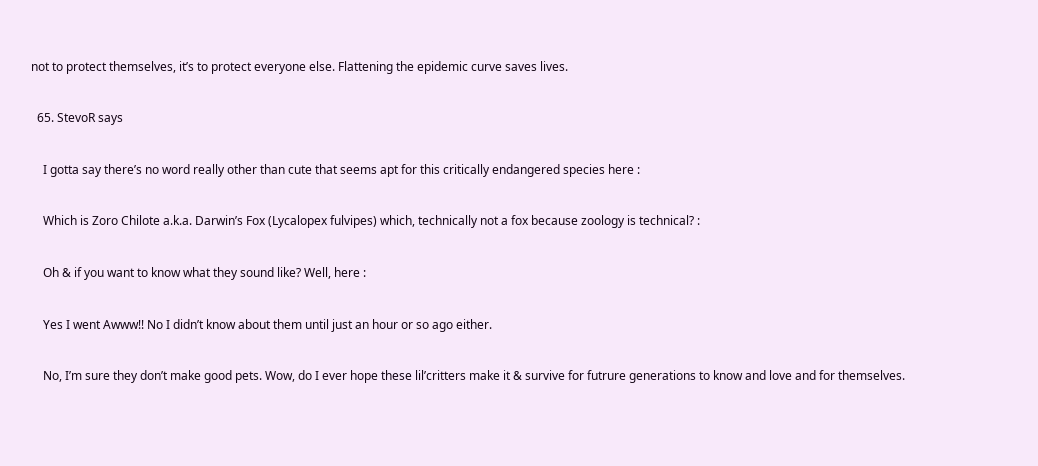not to protect themselves, it’s to protect everyone else. Flattening the epidemic curve saves lives.

  65. StevoR says

    I gotta say there’s no word really other than cute that seems apt for this critically endangered species here :

    Which is Zoro Chilote a.k.a. Darwin’s Fox (Lycalopex fulvipes) which, technically not a fox because zoology is technical? :

    Oh & if you want to know what they sound like? Well, here :

    Yes I went Awww!! No I didn’t know about them until just an hour or so ago either.

    No, I’m sure they don’t make good pets. Wow, do I ever hope these lil’critters make it & survive for futrure generations to know and love and for themselves.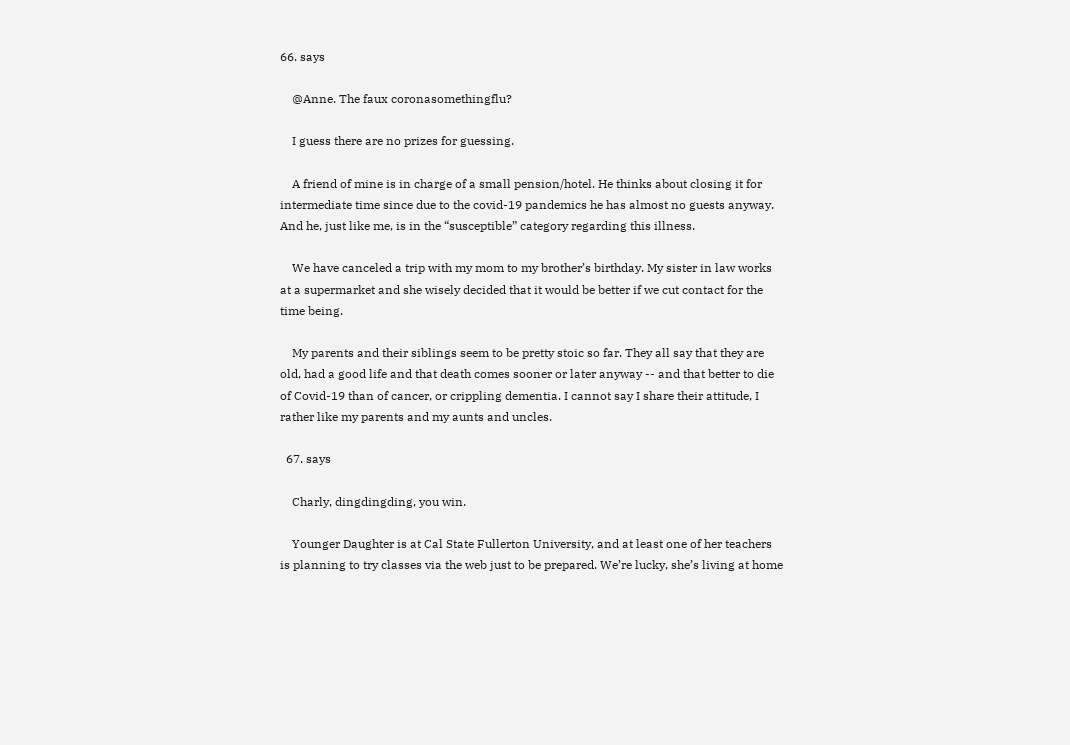66. says

    @Anne. The faux coronasomethingflu?

    I guess there are no prizes for guessing.

    A friend of mine is in charge of a small pension/hotel. He thinks about closing it for intermediate time since due to the covid-19 pandemics he has almost no guests anyway. And he, just like me, is in the “susceptible” category regarding this illness.

    We have canceled a trip with my mom to my brother’s birthday. My sister in law works at a supermarket and she wisely decided that it would be better if we cut contact for the time being.

    My parents and their siblings seem to be pretty stoic so far. They all say that they are old, had a good life and that death comes sooner or later anyway -- and that better to die of Covid-19 than of cancer, or crippling dementia. I cannot say I share their attitude, I rather like my parents and my aunts and uncles.

  67. says

    Charly, dingdingding, you win.

    Younger Daughter is at Cal State Fullerton University, and at least one of her teachers is planning to try classes via the web just to be prepared. We’re lucky, she’s living at home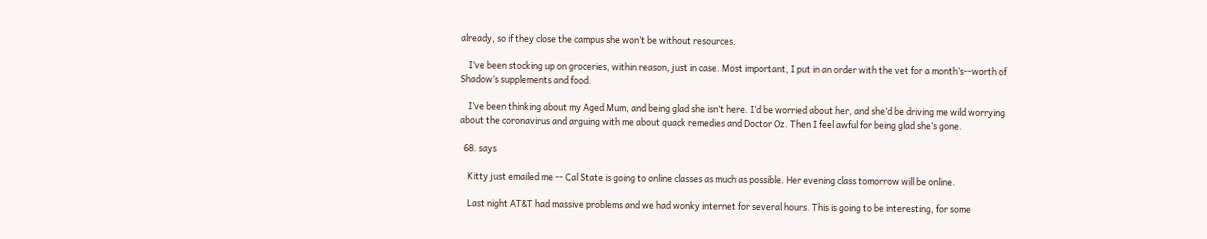already, so if they close the campus she won’t be without resources.

    I’ve been stocking up on groceries, within reason, just in case. Most important, I put in an order with the vet for a month’s--worth of Shadow’s supplements and food.

    I’ve been thinking about my Aged Mum, and being glad she isn’t here. I’d be worried about her, and she’d be driving me wild worrying about the coronavirus and arguing with me about quack remedies and Doctor Oz. Then I feel awful for being glad she’s gone.

  68. says

    Kitty just emailed me -- Cal State is going to online classes as much as possible. Her evening class tomorrow will be online.

    Last night AT&T had massive problems and we had wonky internet for several hours. This is going to be interesting, for some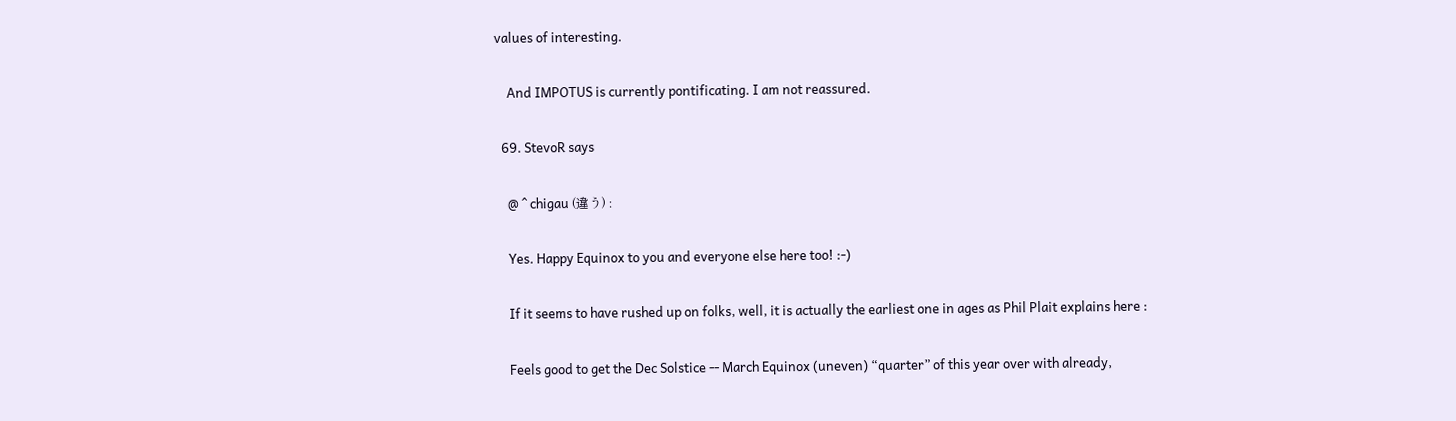values of interesting.

    And IMPOTUS is currently pontificating. I am not reassured.

  69. StevoR says

    @ ^ chigau (違う) :

    Yes. Happy Equinox to you and everyone else here too! :-)

    If it seems to have rushed up on folks, well, it is actually the earliest one in ages as Phil Plait explains here :

    Feels good to get the Dec Solstice -- March Equinox (uneven) “quarter” of this year over with already,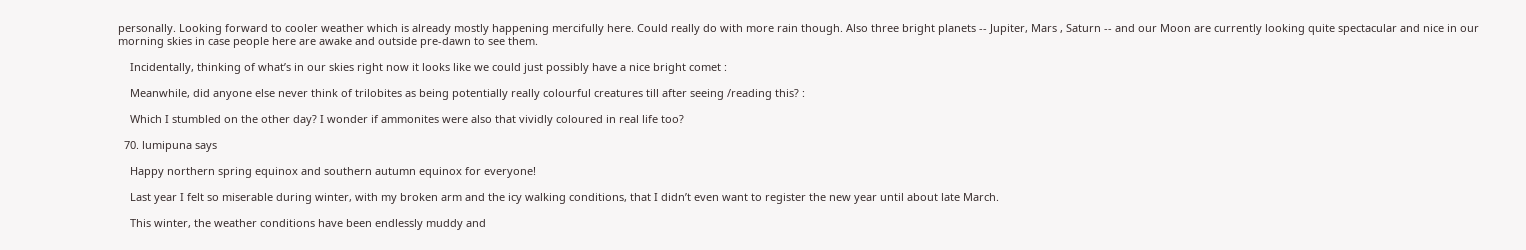personally. Looking forward to cooler weather which is already mostly happening mercifully here. Could really do with more rain though. Also three bright planets -- Jupiter, Mars , Saturn -- and our Moon are currently looking quite spectacular and nice in our morning skies in case people here are awake and outside pre-dawn to see them.

    Incidentally, thinking of what’s in our skies right now it looks like we could just possibly have a nice bright comet :

    Meanwhile, did anyone else never think of trilobites as being potentially really colourful creatures till after seeing /reading this? :

    Which I stumbled on the other day? I wonder if ammonites were also that vividly coloured in real life too?

  70. lumipuna says

    Happy northern spring equinox and southern autumn equinox for everyone!

    Last year I felt so miserable during winter, with my broken arm and the icy walking conditions, that I didn’t even want to register the new year until about late March.

    This winter, the weather conditions have been endlessly muddy and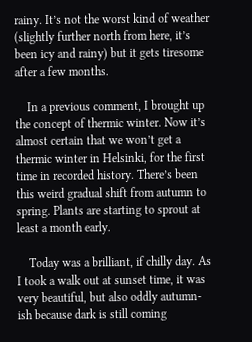rainy. It’s not the worst kind of weather (slightly further north from here, it’s been icy and rainy) but it gets tiresome after a few months.

    In a previous comment, I brought up the concept of thermic winter. Now it’s almost certain that we won’t get a thermic winter in Helsinki, for the first time in recorded history. There’s been this weird gradual shift from autumn to spring. Plants are starting to sprout at least a month early.

    Today was a brilliant, if chilly day. As I took a walk out at sunset time, it was very beautiful, but also oddly autumn-ish because dark is still coming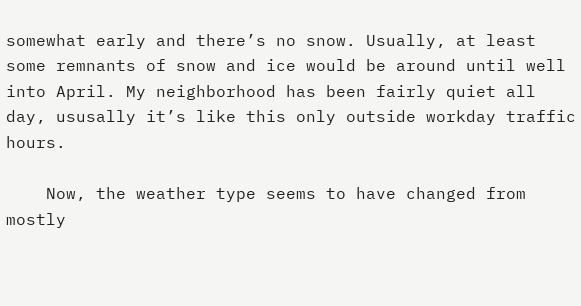somewhat early and there’s no snow. Usually, at least some remnants of snow and ice would be around until well into April. My neighborhood has been fairly quiet all day, ususally it’s like this only outside workday traffic hours.

    Now, the weather type seems to have changed from mostly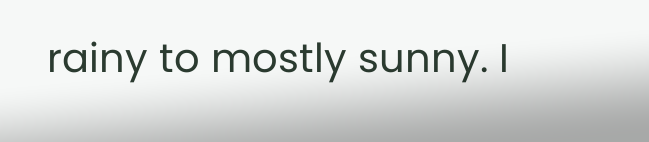rainy to mostly sunny. I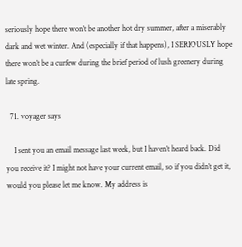seriously hope there won’t be another hot dry summer, after a miserably dark and wet winter. And (especially if that happens), I SERIOUSLY hope there won’t be a curfew during the brief period of lush greenery during late spring.

  71. voyager says

    I sent you an email message last week, but I haven’t heard back. Did you receive it? I might not have your current email, so if you didn’t get it, would you please let me know. My address is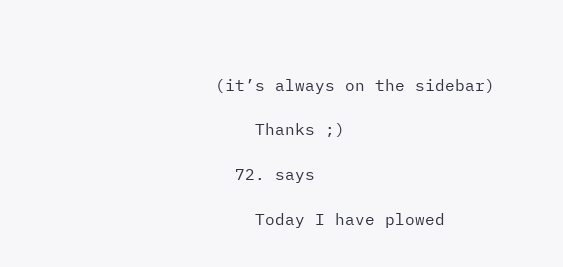(it’s always on the sidebar)

    Thanks ;)

  72. says

    Today I have plowed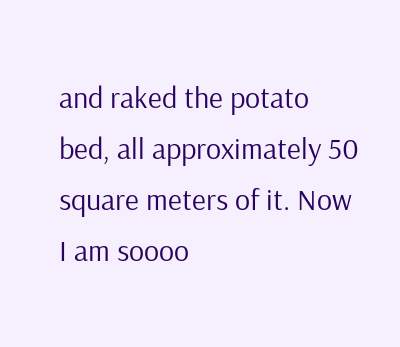and raked the potato bed, all approximately 50 square meters of it. Now I am soooo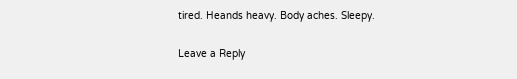tired. Heands heavy. Body aches. Sleepy.

Leave a Reply